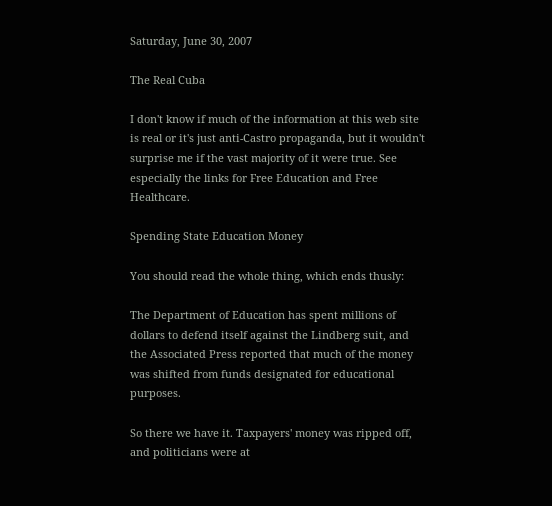Saturday, June 30, 2007

The Real Cuba

I don't know if much of the information at this web site is real or it's just anti-Castro propaganda, but it wouldn't surprise me if the vast majority of it were true. See especially the links for Free Education and Free Healthcare.

Spending State Education Money

You should read the whole thing, which ends thusly:

The Department of Education has spent millions of dollars to defend itself against the Lindberg suit, and the Associated Press reported that much of the money was shifted from funds designated for educational purposes.

So there we have it. Taxpayers' money was ripped off, and politicians were at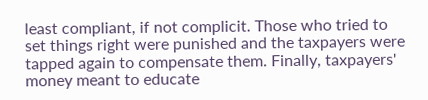least compliant, if not complicit. Those who tried to set things right were punished and the taxpayers were tapped again to compensate them. Finally, taxpayers' money meant to educate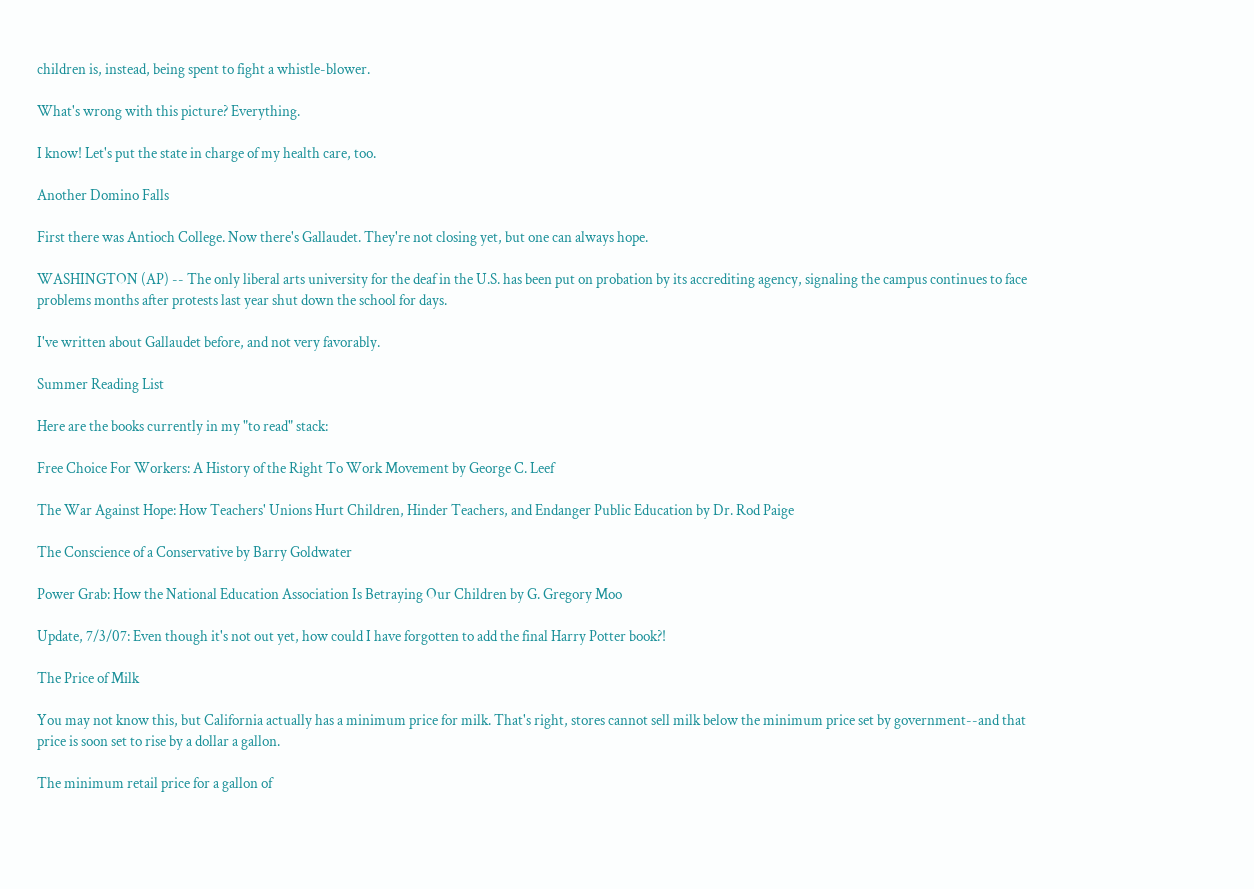children is, instead, being spent to fight a whistle-blower.

What's wrong with this picture? Everything.

I know! Let's put the state in charge of my health care, too.

Another Domino Falls

First there was Antioch College. Now there's Gallaudet. They're not closing yet, but one can always hope.

WASHINGTON (AP) -- The only liberal arts university for the deaf in the U.S. has been put on probation by its accrediting agency, signaling the campus continues to face problems months after protests last year shut down the school for days.

I've written about Gallaudet before, and not very favorably.

Summer Reading List

Here are the books currently in my "to read" stack:

Free Choice For Workers: A History of the Right To Work Movement by George C. Leef

The War Against Hope: How Teachers' Unions Hurt Children, Hinder Teachers, and Endanger Public Education by Dr. Rod Paige

The Conscience of a Conservative by Barry Goldwater

Power Grab: How the National Education Association Is Betraying Our Children by G. Gregory Moo

Update, 7/3/07: Even though it's not out yet, how could I have forgotten to add the final Harry Potter book?!

The Price of Milk

You may not know this, but California actually has a minimum price for milk. That's right, stores cannot sell milk below the minimum price set by government--and that price is soon set to rise by a dollar a gallon.

The minimum retail price for a gallon of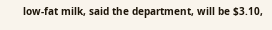low-fat milk, said the department, will be $3.10,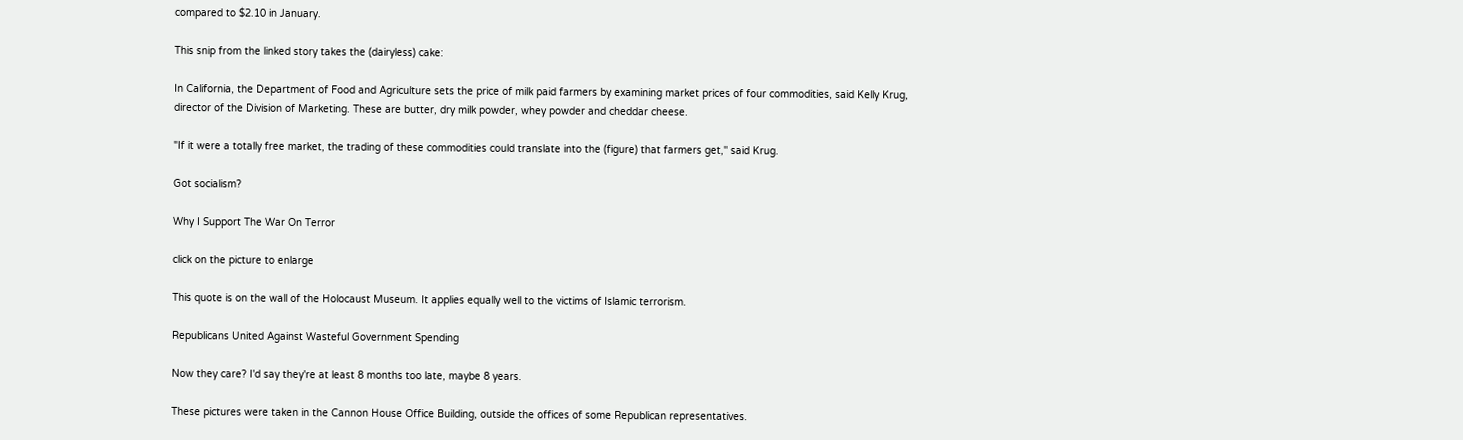compared to $2.10 in January.

This snip from the linked story takes the (dairyless) cake:

In California, the Department of Food and Agriculture sets the price of milk paid farmers by examining market prices of four commodities, said Kelly Krug, director of the Division of Marketing. These are butter, dry milk powder, whey powder and cheddar cheese.

"If it were a totally free market, the trading of these commodities could translate into the (figure) that farmers get,'' said Krug.

Got socialism?

Why I Support The War On Terror

click on the picture to enlarge

This quote is on the wall of the Holocaust Museum. It applies equally well to the victims of Islamic terrorism.

Republicans United Against Wasteful Government Spending

Now they care? I'd say they're at least 8 months too late, maybe 8 years.

These pictures were taken in the Cannon House Office Building, outside the offices of some Republican representatives.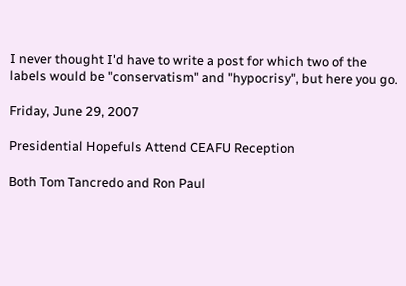I never thought I'd have to write a post for which two of the labels would be "conservatism" and "hypocrisy", but here you go.

Friday, June 29, 2007

Presidential Hopefuls Attend CEAFU Reception

Both Tom Tancredo and Ron Paul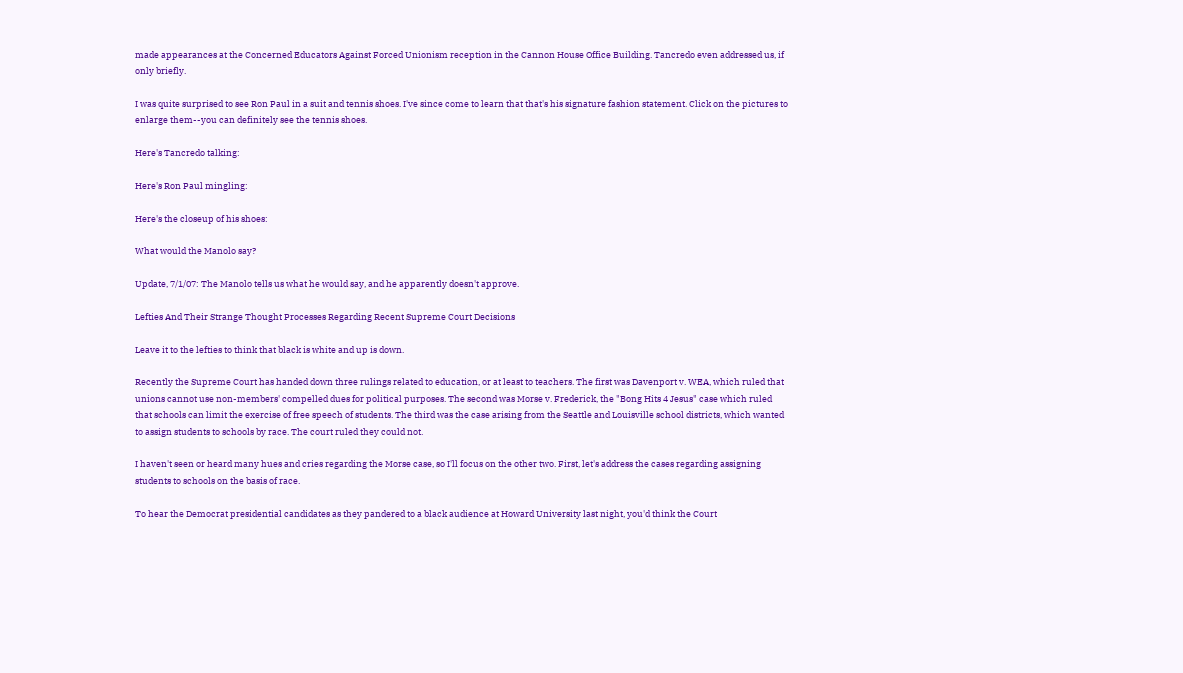made appearances at the Concerned Educators Against Forced Unionism reception in the Cannon House Office Building. Tancredo even addressed us, if only briefly.

I was quite surprised to see Ron Paul in a suit and tennis shoes. I've since come to learn that that's his signature fashion statement. Click on the pictures to enlarge them--you can definitely see the tennis shoes.

Here's Tancredo talking:

Here's Ron Paul mingling:

Here's the closeup of his shoes:

What would the Manolo say?

Update, 7/1/07: The Manolo tells us what he would say, and he apparently doesn't approve.

Lefties And Their Strange Thought Processes Regarding Recent Supreme Court Decisions

Leave it to the lefties to think that black is white and up is down.

Recently the Supreme Court has handed down three rulings related to education, or at least to teachers. The first was Davenport v. WEA, which ruled that unions cannot use non-members' compelled dues for political purposes. The second was Morse v. Frederick, the "Bong Hits 4 Jesus" case which ruled that schools can limit the exercise of free speech of students. The third was the case arising from the Seattle and Louisville school districts, which wanted to assign students to schools by race. The court ruled they could not.

I haven't seen or heard many hues and cries regarding the Morse case, so I'll focus on the other two. First, let's address the cases regarding assigning students to schools on the basis of race.

To hear the Democrat presidential candidates as they pandered to a black audience at Howard University last night, you'd think the Court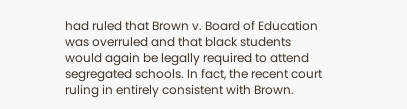had ruled that Brown v. Board of Education was overruled and that black students would again be legally required to attend segregated schools. In fact, the recent court ruling in entirely consistent with Brown.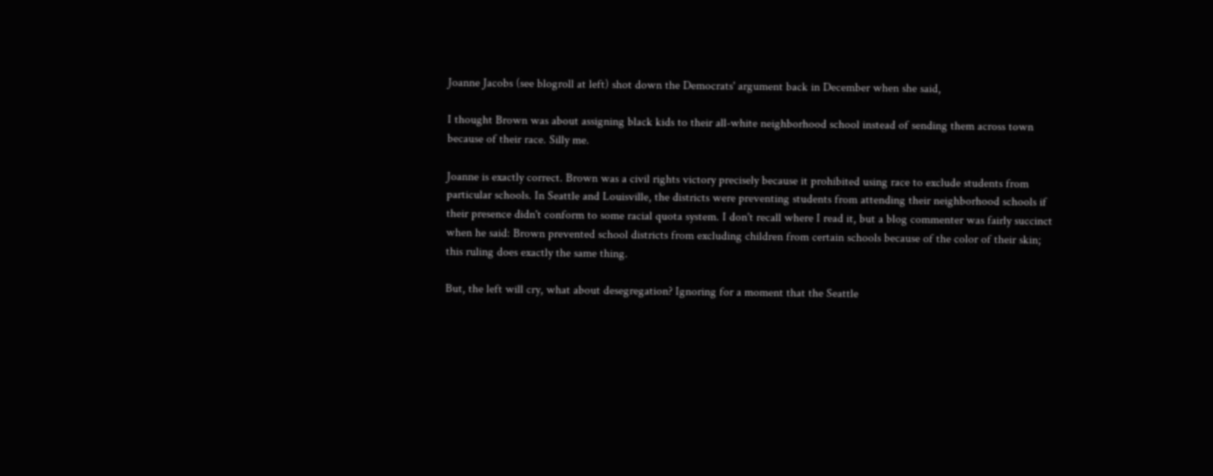Joanne Jacobs (see blogroll at left) shot down the Democrats' argument back in December when she said,

I thought Brown was about assigning black kids to their all-white neighborhood school instead of sending them across town because of their race. Silly me.

Joanne is exactly correct. Brown was a civil rights victory precisely because it prohibited using race to exclude students from particular schools. In Seattle and Louisville, the districts were preventing students from attending their neighborhood schools if their presence didn't conform to some racial quota system. I don't recall where I read it, but a blog commenter was fairly succinct when he said: Brown prevented school districts from excluding children from certain schools because of the color of their skin; this ruling does exactly the same thing.

But, the left will cry, what about desegregation? Ignoring for a moment that the Seattle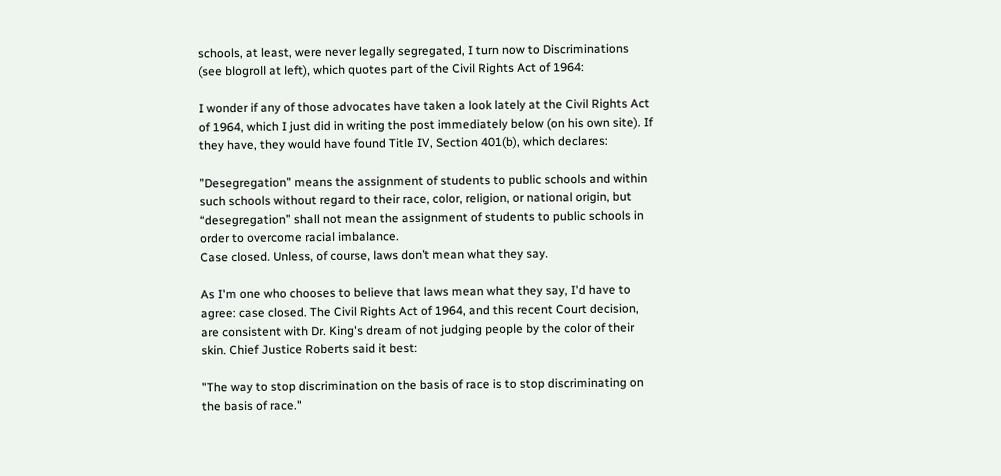schools, at least, were never legally segregated, I turn now to Discriminations (see blogroll at left), which quotes part of the Civil Rights Act of 1964:

I wonder if any of those advocates have taken a look lately at the Civil Rights Act of 1964, which I just did in writing the post immediately below (on his own site). If they have, they would have found Title IV, Section 401(b), which declares:

”Desegregation” means the assignment of students to public schools and within such schools without regard to their race, color, religion, or national origin, but “desegregation” shall not mean the assignment of students to public schools in order to overcome racial imbalance.
Case closed. Unless, of course, laws don’t mean what they say.

As I'm one who chooses to believe that laws mean what they say, I'd have to agree: case closed. The Civil Rights Act of 1964, and this recent Court decision, are consistent with Dr. King's dream of not judging people by the color of their skin. Chief Justice Roberts said it best:

"The way to stop discrimination on the basis of race is to stop discriminating on the basis of race."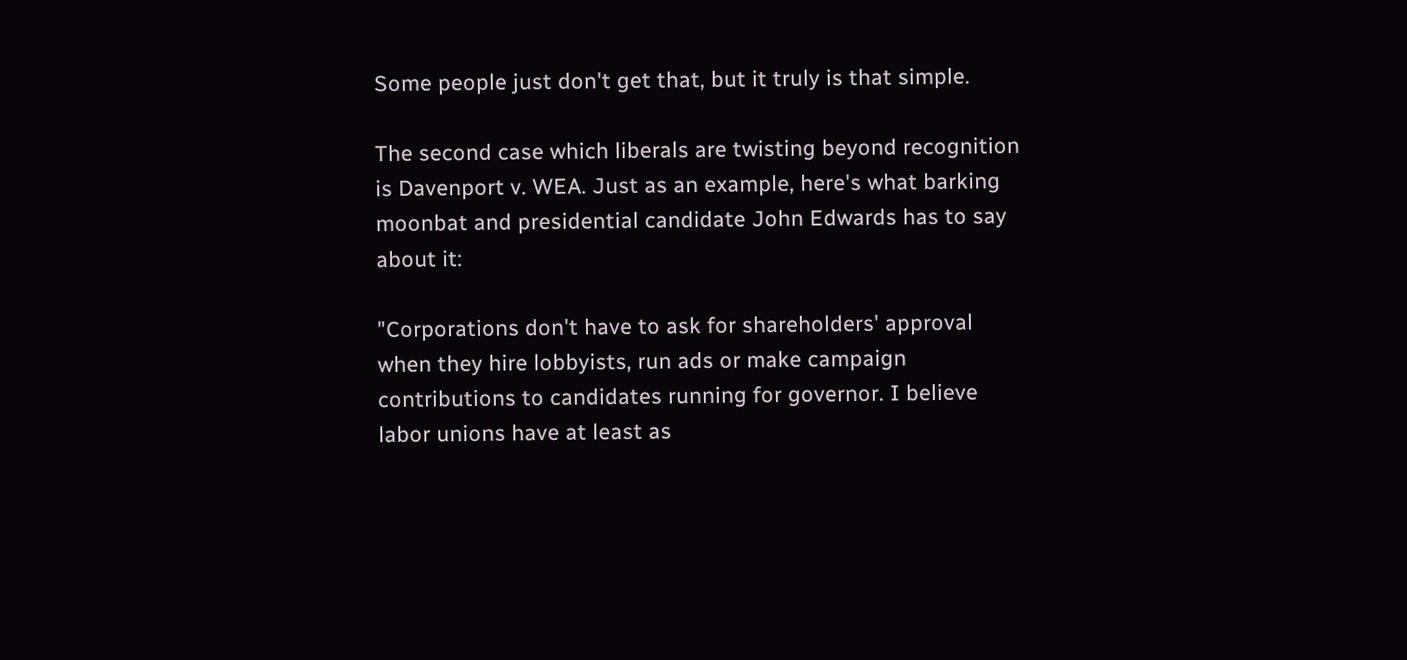Some people just don't get that, but it truly is that simple.

The second case which liberals are twisting beyond recognition is Davenport v. WEA. Just as an example, here's what barking moonbat and presidential candidate John Edwards has to say about it:

"Corporations don't have to ask for shareholders' approval when they hire lobbyists, run ads or make campaign contributions to candidates running for governor. I believe labor unions have at least as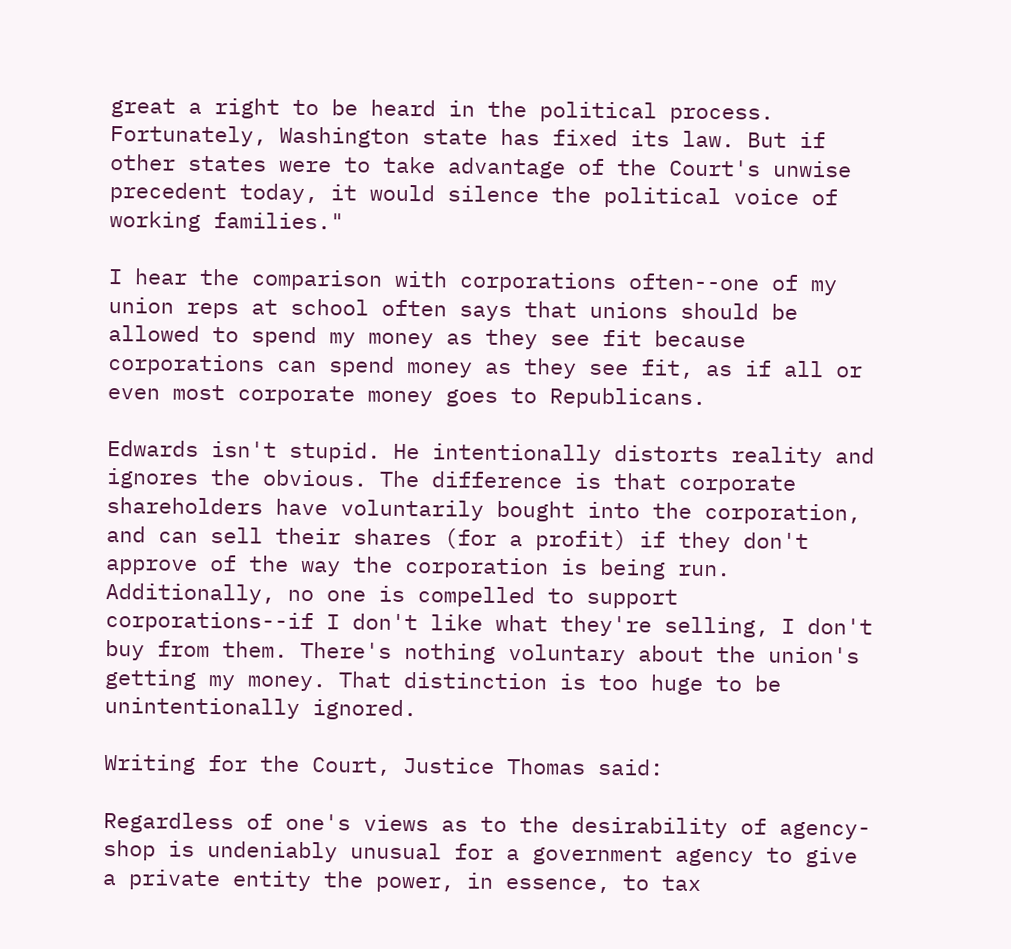great a right to be heard in the political process. Fortunately, Washington state has fixed its law. But if other states were to take advantage of the Court's unwise precedent today, it would silence the political voice of working families."

I hear the comparison with corporations often--one of my union reps at school often says that unions should be allowed to spend my money as they see fit because corporations can spend money as they see fit, as if all or even most corporate money goes to Republicans.

Edwards isn't stupid. He intentionally distorts reality and ignores the obvious. The difference is that corporate shareholders have voluntarily bought into the corporation, and can sell their shares (for a profit) if they don't approve of the way the corporation is being run. Additionally, no one is compelled to support corporations--if I don't like what they're selling, I don't buy from them. There's nothing voluntary about the union's getting my money. That distinction is too huge to be unintentionally ignored.

Writing for the Court, Justice Thomas said:

Regardless of one's views as to the desirability of agency-shop is undeniably unusual for a government agency to give a private entity the power, in essence, to tax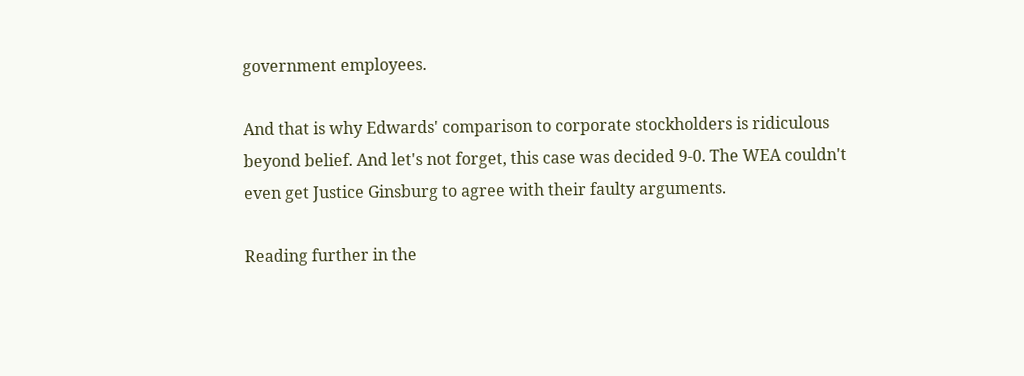government employees.

And that is why Edwards' comparison to corporate stockholders is ridiculous beyond belief. And let's not forget, this case was decided 9-0. The WEA couldn't even get Justice Ginsburg to agree with their faulty arguments.

Reading further in the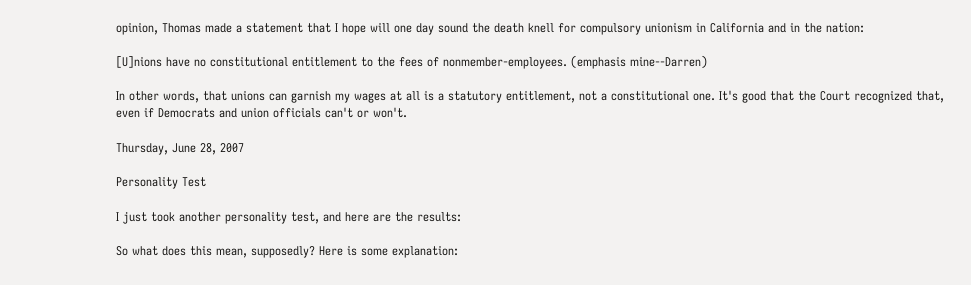opinion, Thomas made a statement that I hope will one day sound the death knell for compulsory unionism in California and in the nation:

[U]nions have no constitutional entitlement to the fees of nonmember-employees. (emphasis mine--Darren)

In other words, that unions can garnish my wages at all is a statutory entitlement, not a constitutional one. It's good that the Court recognized that, even if Democrats and union officials can't or won't.

Thursday, June 28, 2007

Personality Test

I just took another personality test, and here are the results:

So what does this mean, supposedly? Here is some explanation: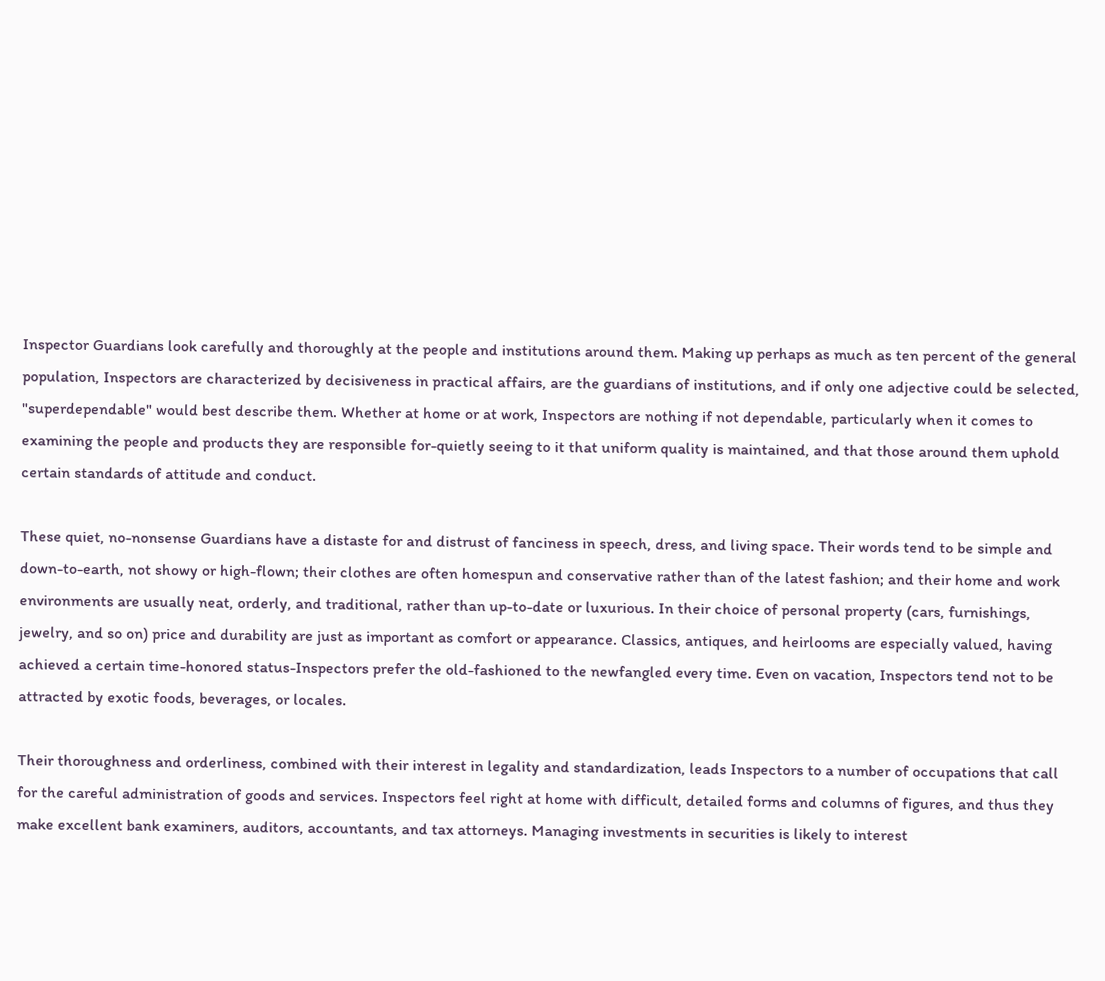Inspector Guardians look carefully and thoroughly at the people and institutions around them. Making up perhaps as much as ten percent of the general population, Inspectors are characterized by decisiveness in practical affairs, are the guardians of institutions, and if only one adjective could be selected, "superdependable" would best describe them. Whether at home or at work, Inspectors are nothing if not dependable, particularly when it comes to examining the people and products they are responsible for-quietly seeing to it that uniform quality is maintained, and that those around them uphold certain standards of attitude and conduct.

These quiet, no-nonsense Guardians have a distaste for and distrust of fanciness in speech, dress, and living space. Their words tend to be simple and down-to-earth, not showy or high-flown; their clothes are often homespun and conservative rather than of the latest fashion; and their home and work environments are usually neat, orderly, and traditional, rather than up-to-date or luxurious. In their choice of personal property (cars, furnishings, jewelry, and so on) price and durability are just as important as comfort or appearance. Classics, antiques, and heirlooms are especially valued, having achieved a certain time-honored status-Inspectors prefer the old-fashioned to the newfangled every time. Even on vacation, Inspectors tend not to be attracted by exotic foods, beverages, or locales.

Their thoroughness and orderliness, combined with their interest in legality and standardization, leads Inspectors to a number of occupations that call for the careful administration of goods and services. Inspectors feel right at home with difficult, detailed forms and columns of figures, and thus they make excellent bank examiners, auditors, accountants, and tax attorneys. Managing investments in securities is likely to interest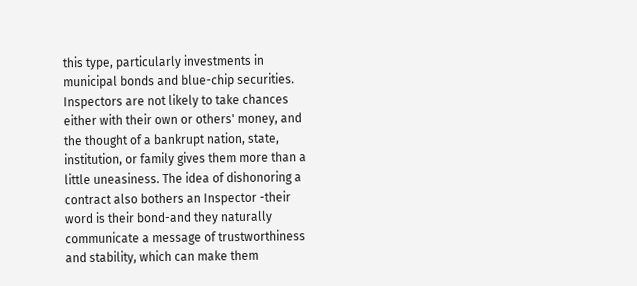this type, particularly investments in municipal bonds and blue-chip securities. Inspectors are not likely to take chances either with their own or others' money, and the thought of a bankrupt nation, state, institution, or family gives them more than a little uneasiness. The idea of dishonoring a contract also bothers an Inspector -their word is their bond-and they naturally communicate a message of trustworthiness and stability, which can make them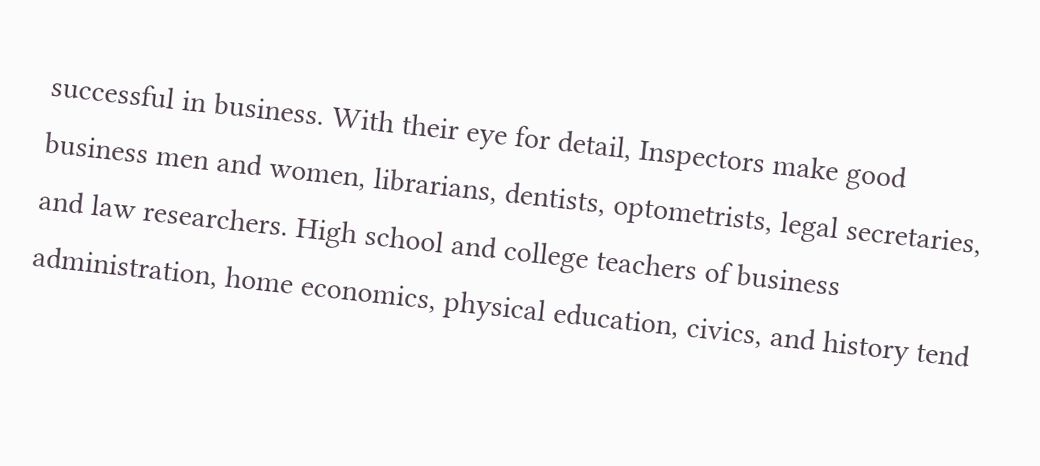successful in business. With their eye for detail, Inspectors make good business men and women, librarians, dentists, optometrists, legal secretaries, and law researchers. High school and college teachers of business administration, home economics, physical education, civics, and history tend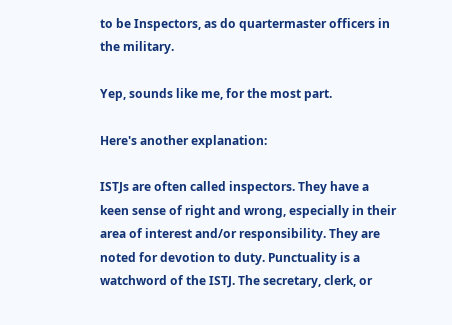to be Inspectors, as do quartermaster officers in the military.

Yep, sounds like me, for the most part.

Here's another explanation:

ISTJs are often called inspectors. They have a keen sense of right and wrong, especially in their area of interest and/or responsibility. They are noted for devotion to duty. Punctuality is a watchword of the ISTJ. The secretary, clerk, or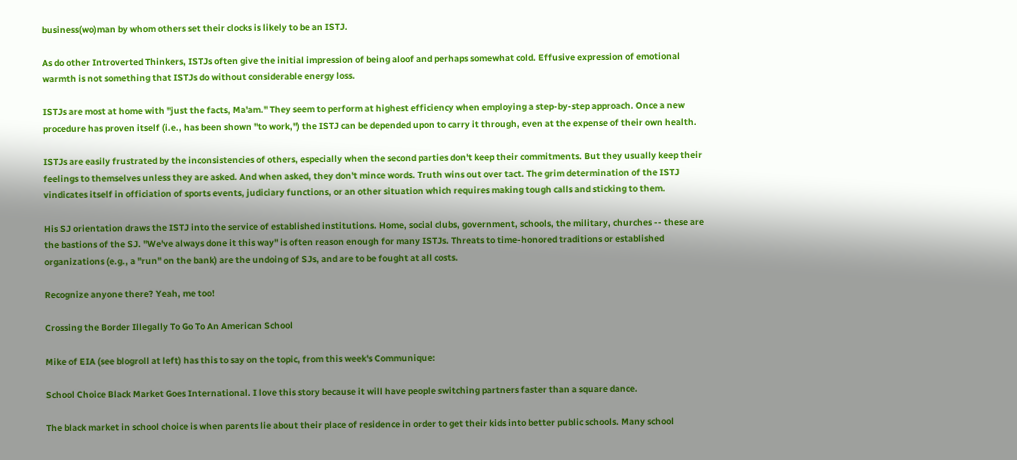business(wo)man by whom others set their clocks is likely to be an ISTJ.

As do other Introverted Thinkers, ISTJs often give the initial impression of being aloof and perhaps somewhat cold. Effusive expression of emotional warmth is not something that ISTJs do without considerable energy loss.

ISTJs are most at home with "just the facts, Ma'am." They seem to perform at highest efficiency when employing a step-by-step approach. Once a new procedure has proven itself (i.e., has been shown "to work,") the ISTJ can be depended upon to carry it through, even at the expense of their own health.

ISTJs are easily frustrated by the inconsistencies of others, especially when the second parties don't keep their commitments. But they usually keep their feelings to themselves unless they are asked. And when asked, they don't mince words. Truth wins out over tact. The grim determination of the ISTJ vindicates itself in officiation of sports events, judiciary functions, or an other situation which requires making tough calls and sticking to them.

His SJ orientation draws the ISTJ into the service of established institutions. Home, social clubs, government, schools, the military, churches -- these are the bastions of the SJ. "We've always done it this way" is often reason enough for many ISTJs. Threats to time-honored traditions or established organizations (e.g., a "run" on the bank) are the undoing of SJs, and are to be fought at all costs.

Recognize anyone there? Yeah, me too!

Crossing the Border Illegally To Go To An American School

Mike of EIA (see blogroll at left) has this to say on the topic, from this week's Communique:

School Choice Black Market Goes International. I love this story because it will have people switching partners faster than a square dance.

The black market in school choice is when parents lie about their place of residence in order to get their kids into better public schools. Many school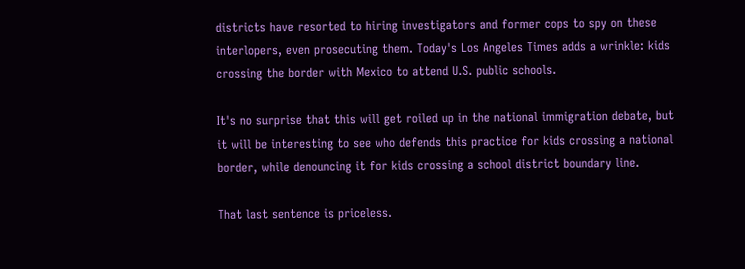districts have resorted to hiring investigators and former cops to spy on these interlopers, even prosecuting them. Today's Los Angeles Times adds a wrinkle: kids crossing the border with Mexico to attend U.S. public schools.

It's no surprise that this will get roiled up in the national immigration debate, but it will be interesting to see who defends this practice for kids crossing a national border, while denouncing it for kids crossing a school district boundary line.

That last sentence is priceless.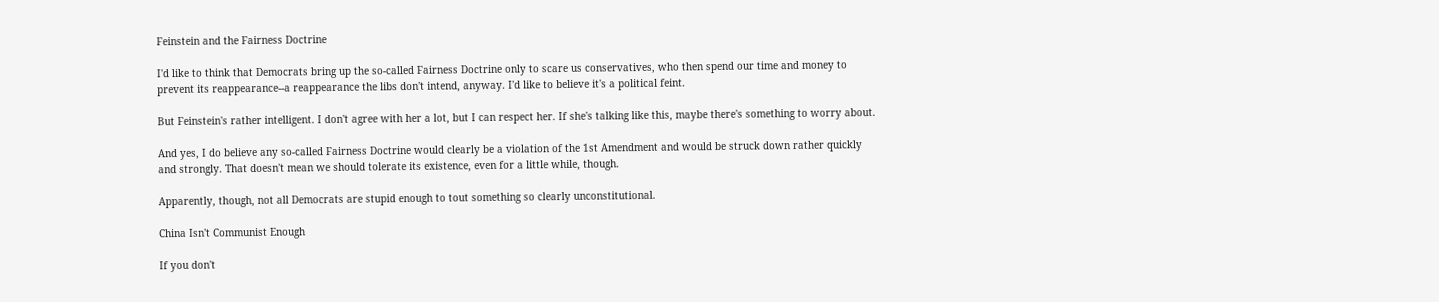Feinstein and the Fairness Doctrine

I'd like to think that Democrats bring up the so-called Fairness Doctrine only to scare us conservatives, who then spend our time and money to prevent its reappearance--a reappearance the libs don't intend, anyway. I'd like to believe it's a political feint.

But Feinstein's rather intelligent. I don't agree with her a lot, but I can respect her. If she's talking like this, maybe there's something to worry about.

And yes, I do believe any so-called Fairness Doctrine would clearly be a violation of the 1st Amendment and would be struck down rather quickly and strongly. That doesn't mean we should tolerate its existence, even for a little while, though.

Apparently, though, not all Democrats are stupid enough to tout something so clearly unconstitutional.

China Isn't Communist Enough

If you don't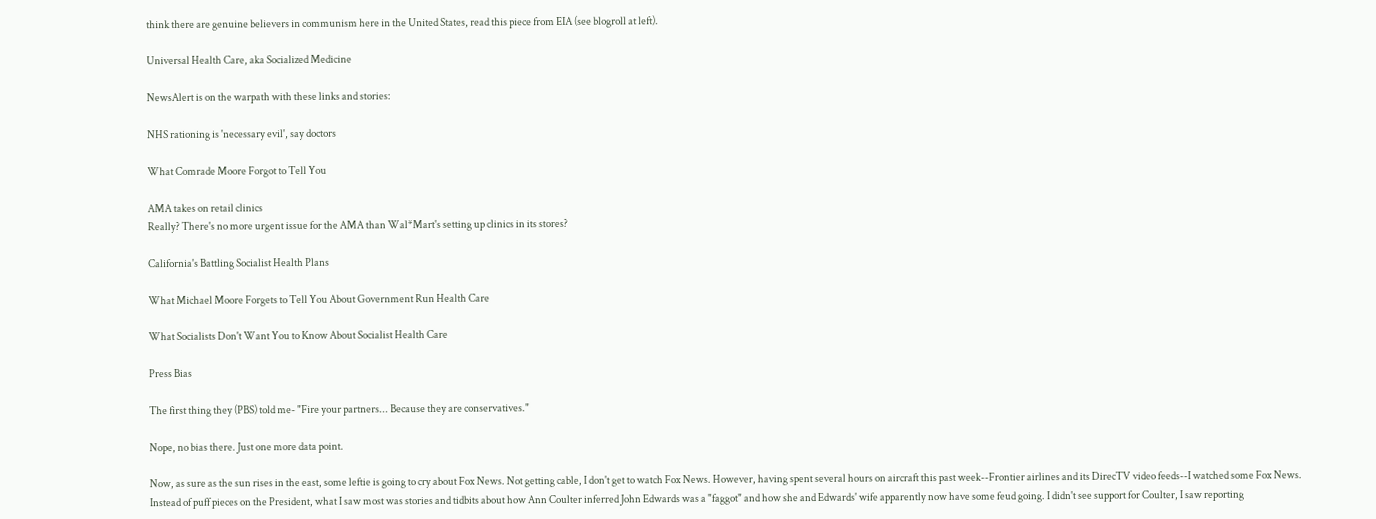think there are genuine believers in communism here in the United States, read this piece from EIA (see blogroll at left).

Universal Health Care, aka Socialized Medicine

NewsAlert is on the warpath with these links and stories:

NHS rationing is 'necessary evil', say doctors

What Comrade Moore Forgot to Tell You

AMA takes on retail clinics
Really? There's no more urgent issue for the AMA than Wal*Mart's setting up clinics in its stores?

California's Battling Socialist Health Plans

What Michael Moore Forgets to Tell You About Government Run Health Care

What Socialists Don't Want You to Know About Socialist Health Care

Press Bias

The first thing they (PBS) told me- "Fire your partners... Because they are conservatives."

Nope, no bias there. Just one more data point.

Now, as sure as the sun rises in the east, some leftie is going to cry about Fox News. Not getting cable, I don't get to watch Fox News. However, having spent several hours on aircraft this past week--Frontier airlines and its DirecTV video feeds--I watched some Fox News. Instead of puff pieces on the President, what I saw most was stories and tidbits about how Ann Coulter inferred John Edwards was a "faggot" and how she and Edwards' wife apparently now have some feud going. I didn't see support for Coulter, I saw reporting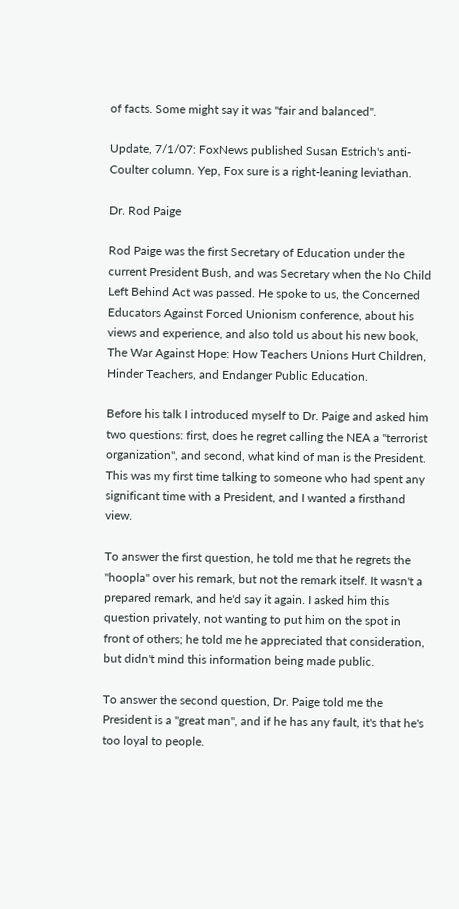of facts. Some might say it was "fair and balanced".

Update, 7/1/07: FoxNews published Susan Estrich's anti-Coulter column. Yep, Fox sure is a right-leaning leviathan.

Dr. Rod Paige

Rod Paige was the first Secretary of Education under the current President Bush, and was Secretary when the No Child Left Behind Act was passed. He spoke to us, the Concerned Educators Against Forced Unionism conference, about his views and experience, and also told us about his new book, The War Against Hope: How Teachers Unions Hurt Children, Hinder Teachers, and Endanger Public Education.

Before his talk I introduced myself to Dr. Paige and asked him two questions: first, does he regret calling the NEA a "terrorist organization", and second, what kind of man is the President. This was my first time talking to someone who had spent any significant time with a President, and I wanted a firsthand view.

To answer the first question, he told me that he regrets the "hoopla" over his remark, but not the remark itself. It wasn't a prepared remark, and he'd say it again. I asked him this question privately, not wanting to put him on the spot in front of others; he told me he appreciated that consideration, but didn't mind this information being made public.

To answer the second question, Dr. Paige told me the President is a "great man", and if he has any fault, it's that he's too loyal to people.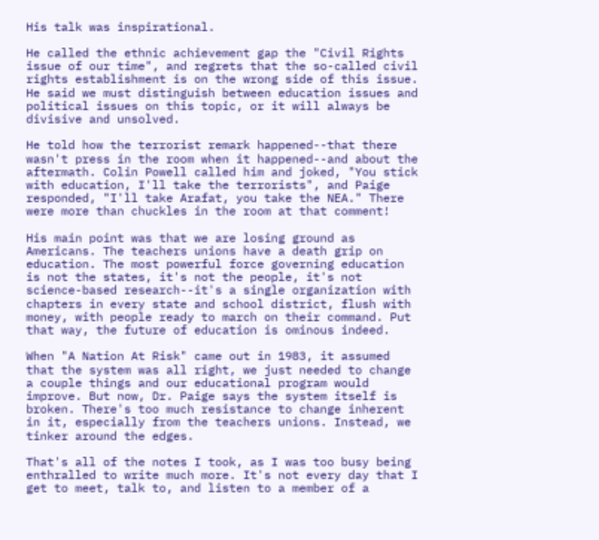His talk was inspirational.

He called the ethnic achievement gap the "Civil Rights issue of our time", and regrets that the so-called civil rights establishment is on the wrong side of this issue. He said we must distinguish between education issues and political issues on this topic, or it will always be divisive and unsolved.

He told how the terrorist remark happened--that there wasn't press in the room when it happened--and about the aftermath. Colin Powell called him and joked, "You stick with education, I'll take the terrorists", and Paige responded, "I'll take Arafat, you take the NEA." There were more than chuckles in the room at that comment!

His main point was that we are losing ground as Americans. The teachers unions have a death grip on education. The most powerful force governing education is not the states, it's not the people, it's not science-based research--it's a single organization with chapters in every state and school district, flush with money, with people ready to march on their command. Put that way, the future of education is ominous indeed.

When "A Nation At Risk" came out in 1983, it assumed that the system was all right, we just needed to change a couple things and our educational program would improve. But now, Dr. Paige says the system itself is broken. There's too much resistance to change inherent in it, especially from the teachers unions. Instead, we tinker around the edges.

That's all of the notes I took, as I was too busy being enthralled to write much more. It's not every day that I get to meet, talk to, and listen to a member of a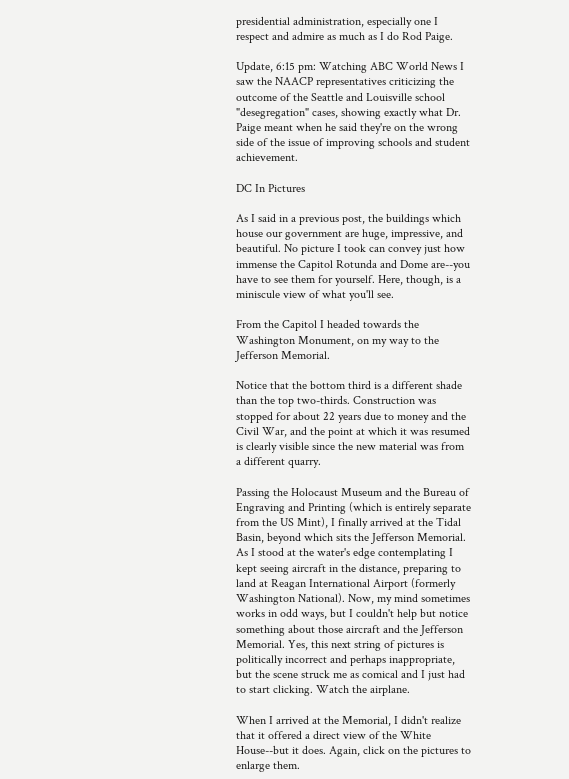presidential administration, especially one I respect and admire as much as I do Rod Paige.

Update, 6:15 pm: Watching ABC World News I saw the NAACP representatives criticizing the outcome of the Seattle and Louisville school "desegregation" cases, showing exactly what Dr. Paige meant when he said they're on the wrong side of the issue of improving schools and student achievement.

DC In Pictures

As I said in a previous post, the buildings which house our government are huge, impressive, and beautiful. No picture I took can convey just how immense the Capitol Rotunda and Dome are--you have to see them for yourself. Here, though, is a miniscule view of what you'll see.

From the Capitol I headed towards the Washington Monument, on my way to the Jefferson Memorial.

Notice that the bottom third is a different shade than the top two-thirds. Construction was stopped for about 22 years due to money and the Civil War, and the point at which it was resumed is clearly visible since the new material was from a different quarry.

Passing the Holocaust Museum and the Bureau of Engraving and Printing (which is entirely separate from the US Mint), I finally arrived at the Tidal Basin, beyond which sits the Jefferson Memorial. As I stood at the water's edge contemplating I kept seeing aircraft in the distance, preparing to land at Reagan International Airport (formerly Washington National). Now, my mind sometimes works in odd ways, but I couldn't help but notice something about those aircraft and the Jefferson Memorial. Yes, this next string of pictures is politically incorrect and perhaps inappropriate, but the scene struck me as comical and I just had to start clicking. Watch the airplane.

When I arrived at the Memorial, I didn't realize that it offered a direct view of the White House--but it does. Again, click on the pictures to enlarge them.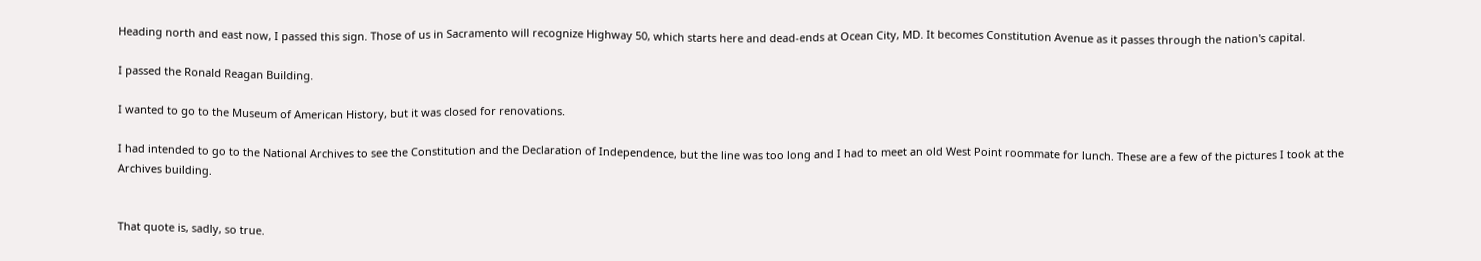Heading north and east now, I passed this sign. Those of us in Sacramento will recognize Highway 50, which starts here and dead-ends at Ocean City, MD. It becomes Constitution Avenue as it passes through the nation's capital.

I passed the Ronald Reagan Building.

I wanted to go to the Museum of American History, but it was closed for renovations.

I had intended to go to the National Archives to see the Constitution and the Declaration of Independence, but the line was too long and I had to meet an old West Point roommate for lunch. These are a few of the pictures I took at the Archives building.


That quote is, sadly, so true.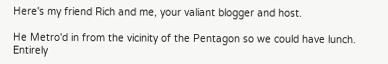Here's my friend Rich and me, your valiant blogger and host.

He Metro'd in from the vicinity of the Pentagon so we could have lunch. Entirely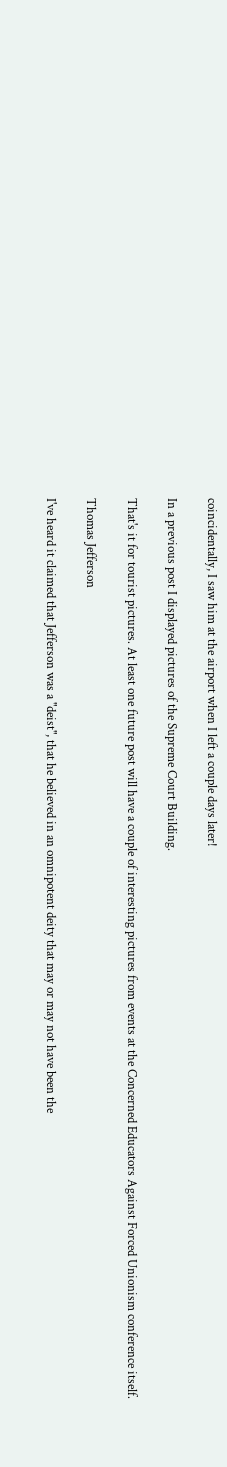coincidentally, I saw him at the airport when I left a couple days later!

In a previous post I displayed pictures of the Supreme Court Building.

That's it for tourist pictures. At least one future post will have a couple of interesting pictures from events at the Concerned Educators Against Forced Unionism conference itself.

Thomas Jefferson

I've heard it claimed that Jefferson was a "deist", that he believed in an omnipotent deity that may or may not have been the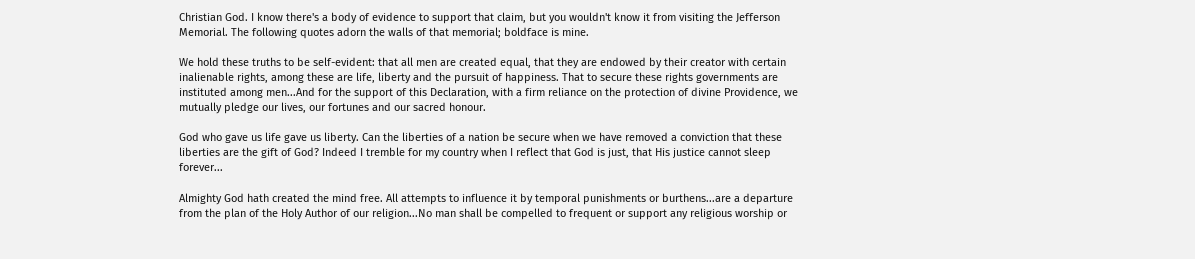Christian God. I know there's a body of evidence to support that claim, but you wouldn't know it from visiting the Jefferson Memorial. The following quotes adorn the walls of that memorial; boldface is mine.

We hold these truths to be self-evident: that all men are created equal, that they are endowed by their creator with certain inalienable rights, among these are life, liberty and the pursuit of happiness. That to secure these rights governments are instituted among men...And for the support of this Declaration, with a firm reliance on the protection of divine Providence, we mutually pledge our lives, our fortunes and our sacred honour.

God who gave us life gave us liberty. Can the liberties of a nation be secure when we have removed a conviction that these liberties are the gift of God? Indeed I tremble for my country when I reflect that God is just, that His justice cannot sleep forever...

Almighty God hath created the mind free. All attempts to influence it by temporal punishments or burthens...are a departure from the plan of the Holy Author of our religion...No man shall be compelled to frequent or support any religious worship or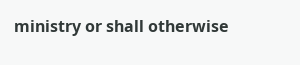ministry or shall otherwise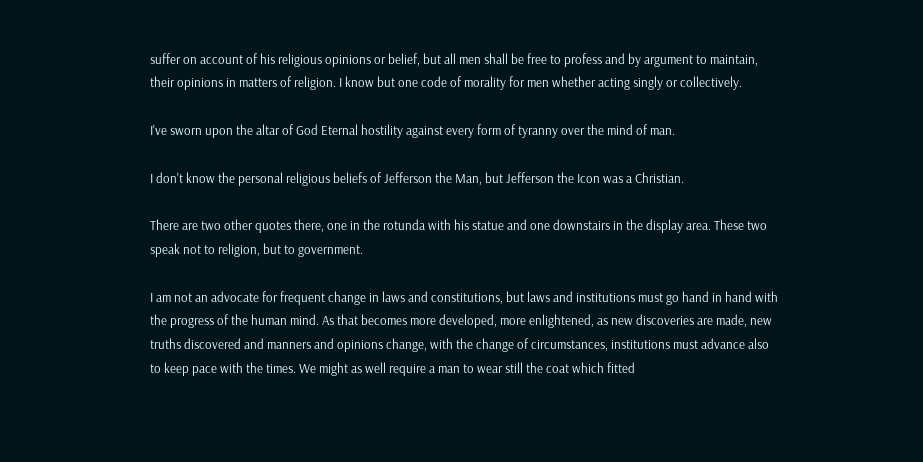suffer on account of his religious opinions or belief, but all men shall be free to profess and by argument to maintain, their opinions in matters of religion. I know but one code of morality for men whether acting singly or collectively.

I've sworn upon the altar of God Eternal hostility against every form of tyranny over the mind of man.

I don't know the personal religious beliefs of Jefferson the Man, but Jefferson the Icon was a Christian.

There are two other quotes there, one in the rotunda with his statue and one downstairs in the display area. These two speak not to religion, but to government.

I am not an advocate for frequent change in laws and constitutions, but laws and institutions must go hand in hand with the progress of the human mind. As that becomes more developed, more enlightened, as new discoveries are made, new truths discovered and manners and opinions change, with the change of circumstances, institutions must advance also to keep pace with the times. We might as well require a man to wear still the coat which fitted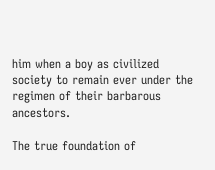him when a boy as civilized society to remain ever under the regimen of their barbarous ancestors.

The true foundation of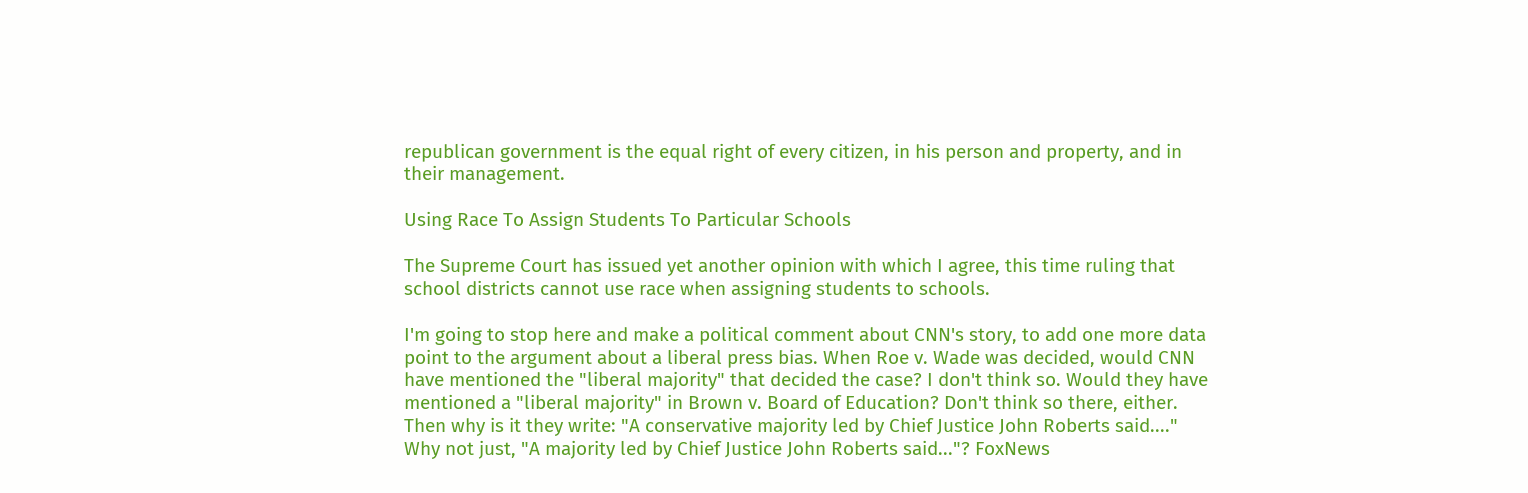republican government is the equal right of every citizen, in his person and property, and in their management.

Using Race To Assign Students To Particular Schools

The Supreme Court has issued yet another opinion with which I agree, this time ruling that school districts cannot use race when assigning students to schools.

I'm going to stop here and make a political comment about CNN's story, to add one more data point to the argument about a liberal press bias. When Roe v. Wade was decided, would CNN have mentioned the "liberal majority" that decided the case? I don't think so. Would they have mentioned a "liberal majority" in Brown v. Board of Education? Don't think so there, either. Then why is it they write: "A conservative majority led by Chief Justice John Roberts said...." Why not just, "A majority led by Chief Justice John Roberts said..."? FoxNews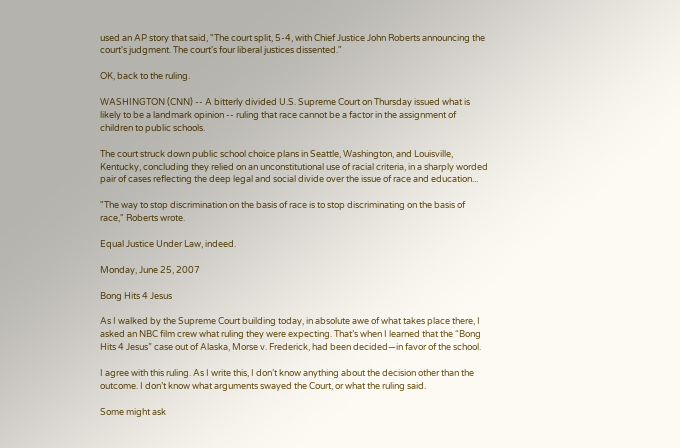used an AP story that said, "The court split, 5-4, with Chief Justice John Roberts announcing the court's judgment. The court's four liberal justices dissented."

OK, back to the ruling.

WASHINGTON (CNN) -- A bitterly divided U.S. Supreme Court on Thursday issued what is likely to be a landmark opinion -- ruling that race cannot be a factor in the assignment of children to public schools.

The court struck down public school choice plans in Seattle, Washington, and Louisville, Kentucky, concluding they relied on an unconstitutional use of racial criteria, in a sharply worded pair of cases reflecting the deep legal and social divide over the issue of race and education...

"The way to stop discrimination on the basis of race is to stop discriminating on the basis of race," Roberts wrote.

Equal Justice Under Law, indeed.

Monday, June 25, 2007

Bong Hits 4 Jesus

As I walked by the Supreme Court building today, in absolute awe of what takes place there, I asked an NBC film crew what ruling they were expecting. That’s when I learned that the “Bong Hits 4 Jesus” case out of Alaska, Morse v. Frederick, had been decided—in favor of the school.

I agree with this ruling. As I write this, I don’t know anything about the decision other than the outcome. I don’t know what arguments swayed the Court, or what the ruling said.

Some might ask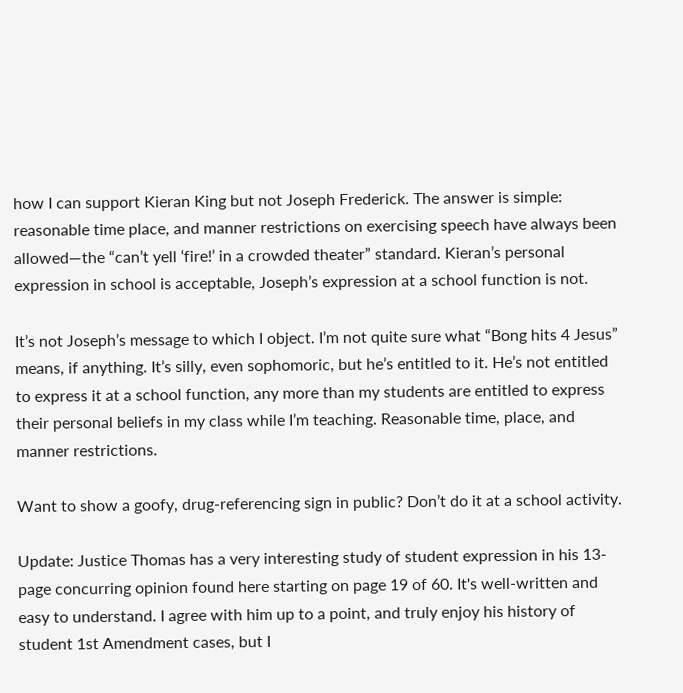how I can support Kieran King but not Joseph Frederick. The answer is simple: reasonable time place, and manner restrictions on exercising speech have always been allowed—the “can’t yell ‘fire!’ in a crowded theater” standard. Kieran’s personal expression in school is acceptable, Joseph’s expression at a school function is not.

It’s not Joseph’s message to which I object. I’m not quite sure what “Bong hits 4 Jesus” means, if anything. It’s silly, even sophomoric, but he’s entitled to it. He’s not entitled to express it at a school function, any more than my students are entitled to express their personal beliefs in my class while I’m teaching. Reasonable time, place, and manner restrictions.

Want to show a goofy, drug-referencing sign in public? Don’t do it at a school activity.

Update: Justice Thomas has a very interesting study of student expression in his 13-page concurring opinion found here starting on page 19 of 60. It's well-written and easy to understand. I agree with him up to a point, and truly enjoy his history of student 1st Amendment cases, but I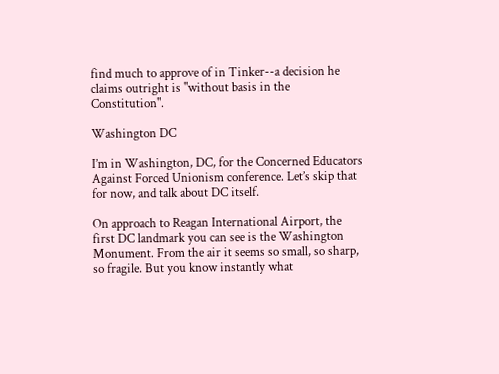find much to approve of in Tinker--a decision he claims outright is "without basis in the Constitution".

Washington DC

I’m in Washington, DC, for the Concerned Educators Against Forced Unionism conference. Let’s skip that for now, and talk about DC itself.

On approach to Reagan International Airport, the first DC landmark you can see is the Washington Monument. From the air it seems so small, so sharp, so fragile. But you know instantly what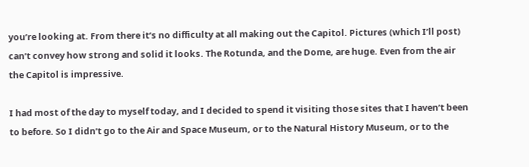you’re looking at. From there it’s no difficulty at all making out the Capitol. Pictures (which I’ll post) can’t convey how strong and solid it looks. The Rotunda, and the Dome, are huge. Even from the air the Capitol is impressive.

I had most of the day to myself today, and I decided to spend it visiting those sites that I haven’t been to before. So I didn’t go to the Air and Space Museum, or to the Natural History Museum, or to the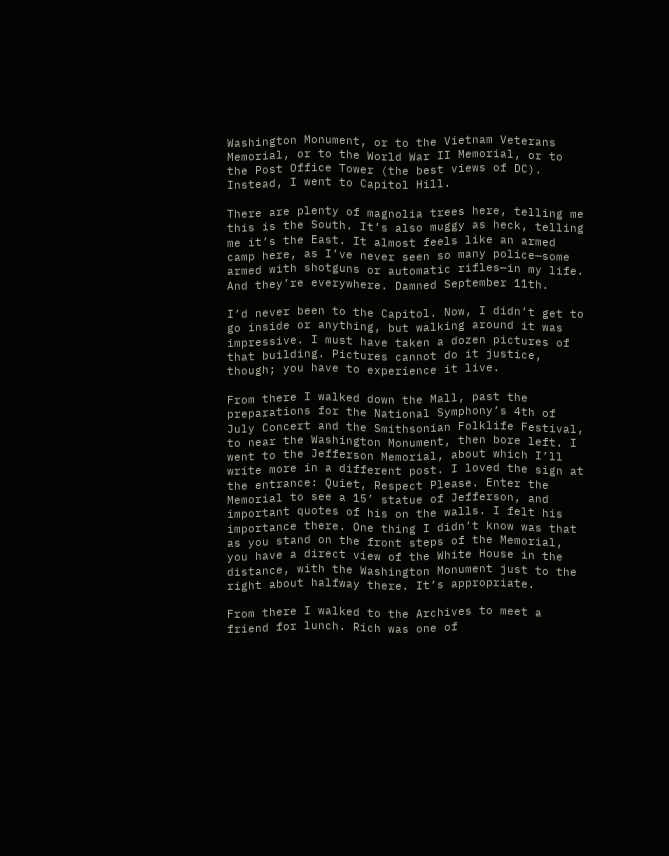Washington Monument, or to the Vietnam Veterans Memorial, or to the World War II Memorial, or to the Post Office Tower (the best views of DC). Instead, I went to Capitol Hill.

There are plenty of magnolia trees here, telling me this is the South. It’s also muggy as heck, telling me it’s the East. It almost feels like an armed camp here, as I’ve never seen so many police—some armed with shotguns or automatic rifles—in my life. And they’re everywhere. Damned September 11th.

I’d never been to the Capitol. Now, I didn’t get to go inside or anything, but walking around it was impressive. I must have taken a dozen pictures of that building. Pictures cannot do it justice, though; you have to experience it live.

From there I walked down the Mall, past the preparations for the National Symphony’s 4th of July Concert and the Smithsonian Folklife Festival, to near the Washington Monument, then bore left. I went to the Jefferson Memorial, about which I’ll write more in a different post. I loved the sign at the entrance: Quiet, Respect Please. Enter the Memorial to see a 15’ statue of Jefferson, and important quotes of his on the walls. I felt his importance there. One thing I didn’t know was that as you stand on the front steps of the Memorial, you have a direct view of the White House in the distance, with the Washington Monument just to the right about halfway there. It’s appropriate.

From there I walked to the Archives to meet a friend for lunch. Rich was one of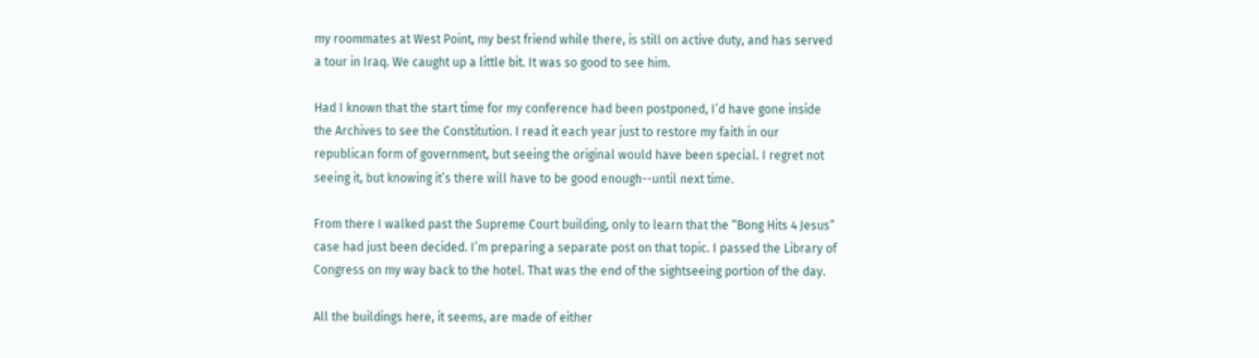my roommates at West Point, my best friend while there, is still on active duty, and has served a tour in Iraq. We caught up a little bit. It was so good to see him.

Had I known that the start time for my conference had been postponed, I’d have gone inside the Archives to see the Constitution. I read it each year just to restore my faith in our republican form of government, but seeing the original would have been special. I regret not seeing it, but knowing it’s there will have to be good enough--until next time.

From there I walked past the Supreme Court building, only to learn that the “Bong Hits 4 Jesus” case had just been decided. I’m preparing a separate post on that topic. I passed the Library of Congress on my way back to the hotel. That was the end of the sightseeing portion of the day.

All the buildings here, it seems, are made of either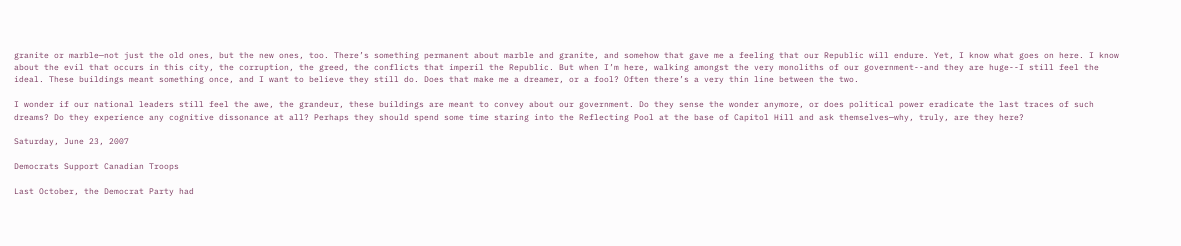granite or marble—not just the old ones, but the new ones, too. There’s something permanent about marble and granite, and somehow that gave me a feeling that our Republic will endure. Yet, I know what goes on here. I know about the evil that occurs in this city, the corruption, the greed, the conflicts that imperil the Republic. But when I’m here, walking amongst the very monoliths of our government--and they are huge--I still feel the ideal. These buildings meant something once, and I want to believe they still do. Does that make me a dreamer, or a fool? Often there’s a very thin line between the two.

I wonder if our national leaders still feel the awe, the grandeur, these buildings are meant to convey about our government. Do they sense the wonder anymore, or does political power eradicate the last traces of such dreams? Do they experience any cognitive dissonance at all? Perhaps they should spend some time staring into the Reflecting Pool at the base of Capitol Hill and ask themselves—why, truly, are they here?

Saturday, June 23, 2007

Democrats Support Canadian Troops

Last October, the Democrat Party had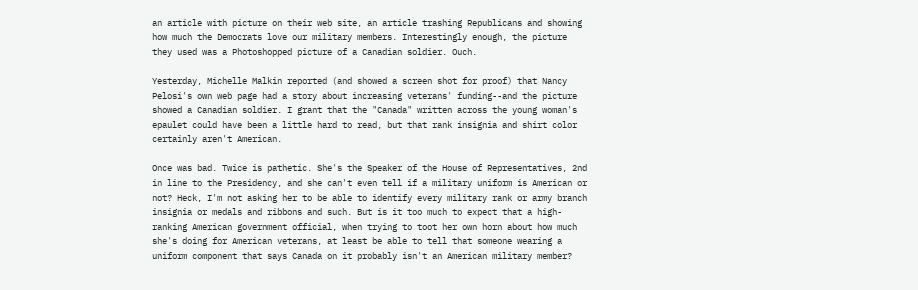an article with picture on their web site, an article trashing Republicans and showing how much the Democrats love our military members. Interestingly enough, the picture they used was a Photoshopped picture of a Canadian soldier. Ouch.

Yesterday, Michelle Malkin reported (and showed a screen shot for proof) that Nancy Pelosi's own web page had a story about increasing veterans' funding--and the picture showed a Canadian soldier. I grant that the "Canada" written across the young woman's epaulet could have been a little hard to read, but that rank insignia and shirt color certainly aren't American.

Once was bad. Twice is pathetic. She's the Speaker of the House of Representatives, 2nd in line to the Presidency, and she can't even tell if a military uniform is American or not? Heck, I'm not asking her to be able to identify every military rank or army branch insignia or medals and ribbons and such. But is it too much to expect that a high-ranking American government official, when trying to toot her own horn about how much she's doing for American veterans, at least be able to tell that someone wearing a uniform component that says Canada on it probably isn't an American military member?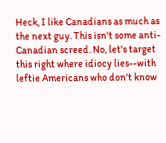Heck, I like Canadians as much as the next guy. This isn't some anti-Canadian screed. No, let's target this right where idiocy lies--with leftie Americans who don't know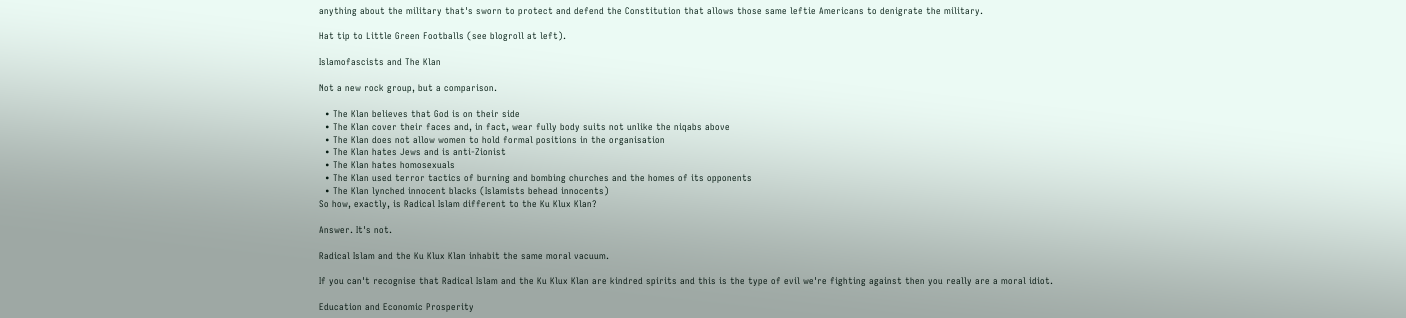anything about the military that's sworn to protect and defend the Constitution that allows those same leftie Americans to denigrate the military.

Hat tip to Little Green Footballs (see blogroll at left).

Islamofascists and The Klan

Not a new rock group, but a comparison.

  • The Klan believes that God is on their side
  • The Klan cover their faces and, in fact, wear fully body suits not unlike the niqabs above
  • The Klan does not allow women to hold formal positions in the organisation
  • The Klan hates Jews and is anti-Zionist
  • The Klan hates homosexuals
  • The Klan used terror tactics of burning and bombing churches and the homes of its opponents
  • The Klan lynched innocent blacks (Islamists behead innocents)
So how, exactly, is Radical Islam different to the Ku Klux Klan?

Answer. It's not.

Radical Islam and the Ku Klux Klan inhabit the same moral vacuum.

If you can't recognise that Radical Islam and the Ku Klux Klan are kindred spirits and this is the type of evil we're fighting against then you really are a moral idiot.

Education and Economic Prosperity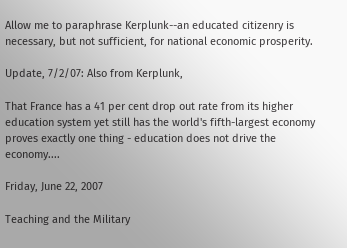Allow me to paraphrase Kerplunk--an educated citizenry is necessary, but not sufficient, for national economic prosperity.

Update, 7/2/07: Also from Kerplunk,

That France has a 41 per cent drop out rate from its higher education system yet still has the world's fifth-largest economy proves exactly one thing - education does not drive the economy....

Friday, June 22, 2007

Teaching and the Military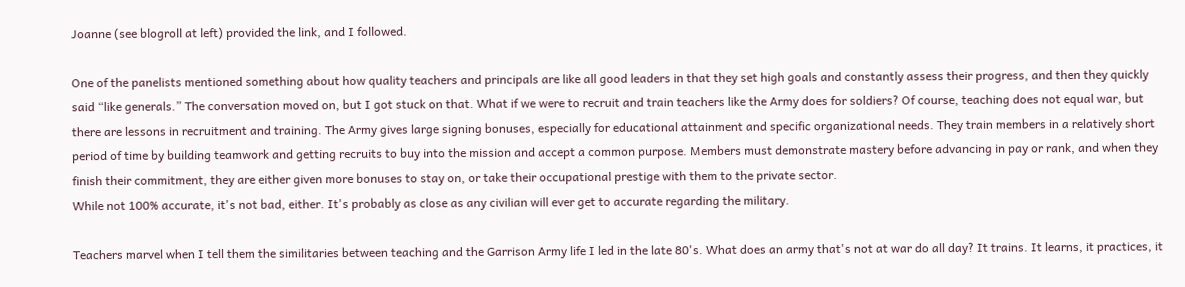Joanne (see blogroll at left) provided the link, and I followed.

One of the panelists mentioned something about how quality teachers and principals are like all good leaders in that they set high goals and constantly assess their progress, and then they quickly said “like generals.” The conversation moved on, but I got stuck on that. What if we were to recruit and train teachers like the Army does for soldiers? Of course, teaching does not equal war, but there are lessons in recruitment and training. The Army gives large signing bonuses, especially for educational attainment and specific organizational needs. They train members in a relatively short period of time by building teamwork and getting recruits to buy into the mission and accept a common purpose. Members must demonstrate mastery before advancing in pay or rank, and when they finish their commitment, they are either given more bonuses to stay on, or take their occupational prestige with them to the private sector.
While not 100% accurate, it's not bad, either. It's probably as close as any civilian will ever get to accurate regarding the military.

Teachers marvel when I tell them the similitaries between teaching and the Garrison Army life I led in the late 80's. What does an army that's not at war do all day? It trains. It learns, it practices, it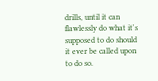drills, until it can flawlessly do what it's supposed to do should it ever be called upon to do so.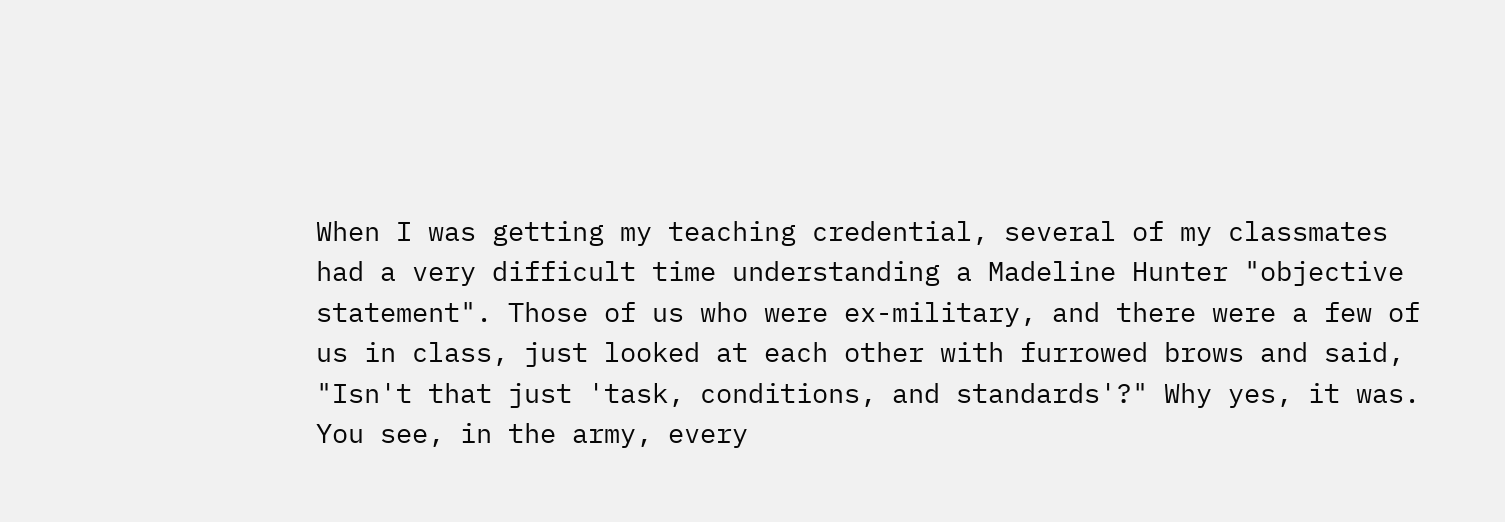When I was getting my teaching credential, several of my classmates had a very difficult time understanding a Madeline Hunter "objective statement". Those of us who were ex-military, and there were a few of us in class, just looked at each other with furrowed brows and said, "Isn't that just 'task, conditions, and standards'?" Why yes, it was. You see, in the army, every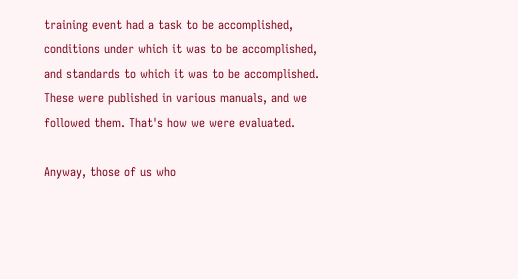training event had a task to be accomplished, conditions under which it was to be accomplished, and standards to which it was to be accomplished. These were published in various manuals, and we followed them. That's how we were evaluated.

Anyway, those of us who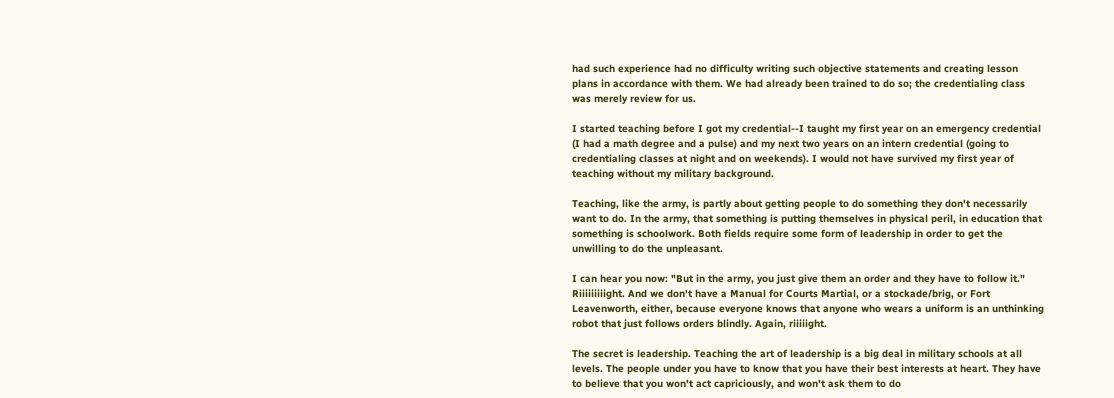had such experience had no difficulty writing such objective statements and creating lesson plans in accordance with them. We had already been trained to do so; the credentialing class was merely review for us.

I started teaching before I got my credential--I taught my first year on an emergency credential (I had a math degree and a pulse) and my next two years on an intern credential (going to credentialing classes at night and on weekends). I would not have survived my first year of teaching without my military background.

Teaching, like the army, is partly about getting people to do something they don't necessarily want to do. In the army, that something is putting themselves in physical peril, in education that something is schoolwork. Both fields require some form of leadership in order to get the unwilling to do the unpleasant.

I can hear you now: "But in the army, you just give them an order and they have to follow it." Riiiiiiiiight. And we don't have a Manual for Courts Martial, or a stockade/brig, or Fort Leavenworth, either, because everyone knows that anyone who wears a uniform is an unthinking robot that just follows orders blindly. Again, riiiiight.

The secret is leadership. Teaching the art of leadership is a big deal in military schools at all levels. The people under you have to know that you have their best interests at heart. They have to believe that you won't act capriciously, and won't ask them to do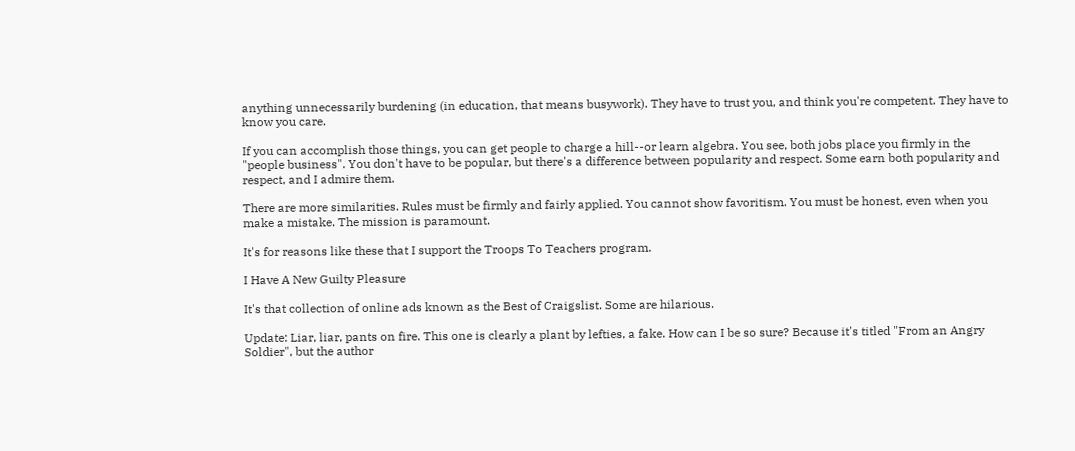anything unnecessarily burdening (in education, that means busywork). They have to trust you, and think you're competent. They have to know you care.

If you can accomplish those things, you can get people to charge a hill--or learn algebra. You see, both jobs place you firmly in the "people business". You don't have to be popular, but there's a difference between popularity and respect. Some earn both popularity and respect, and I admire them.

There are more similarities. Rules must be firmly and fairly applied. You cannot show favoritism. You must be honest, even when you make a mistake. The mission is paramount.

It's for reasons like these that I support the Troops To Teachers program.

I Have A New Guilty Pleasure

It's that collection of online ads known as the Best of Craigslist. Some are hilarious.

Update: Liar, liar, pants on fire. This one is clearly a plant by lefties, a fake. How can I be so sure? Because it's titled "From an Angry Soldier", but the author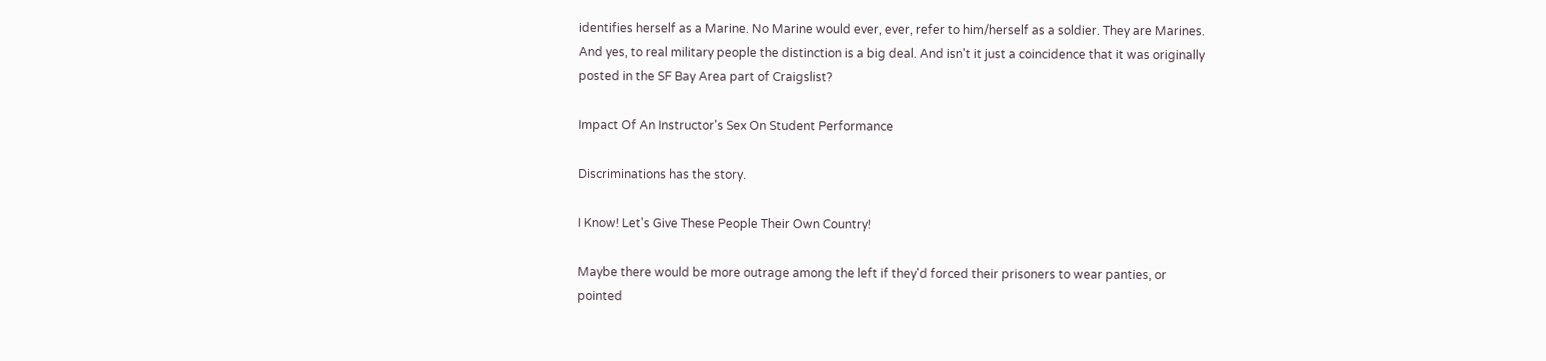identifies herself as a Marine. No Marine would ever, ever, refer to him/herself as a soldier. They are Marines. And yes, to real military people the distinction is a big deal. And isn't it just a coincidence that it was originally posted in the SF Bay Area part of Craigslist?

Impact Of An Instructor's Sex On Student Performance

Discriminations has the story.

I Know! Let's Give These People Their Own Country!

Maybe there would be more outrage among the left if they'd forced their prisoners to wear panties, or pointed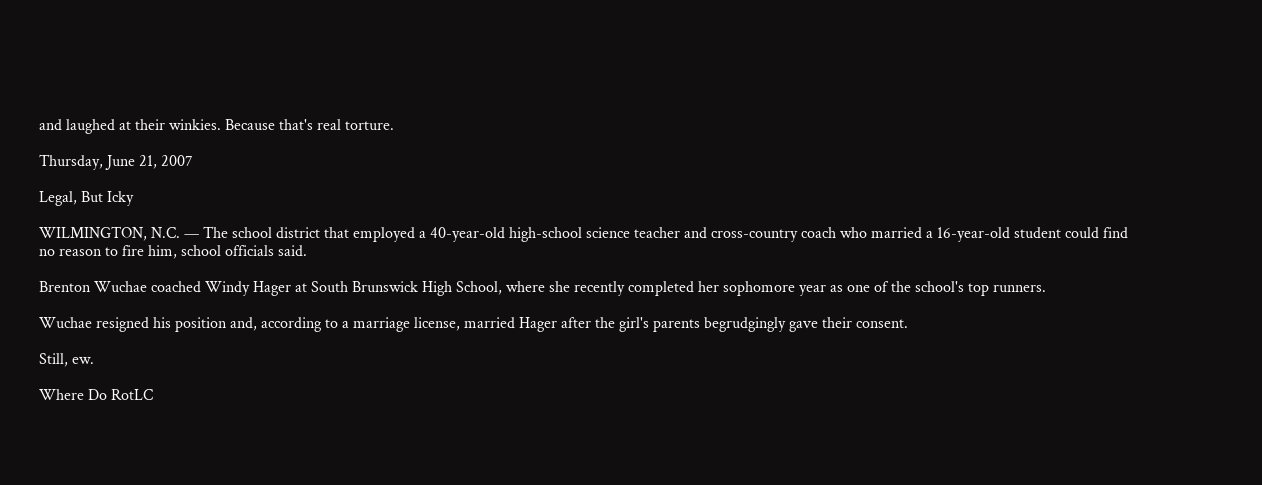and laughed at their winkies. Because that's real torture.

Thursday, June 21, 2007

Legal, But Icky

WILMINGTON, N.C. — The school district that employed a 40-year-old high-school science teacher and cross-country coach who married a 16-year-old student could find no reason to fire him, school officials said.

Brenton Wuchae coached Windy Hager at South Brunswick High School, where she recently completed her sophomore year as one of the school's top runners.

Wuchae resigned his position and, according to a marriage license, married Hager after the girl's parents begrudgingly gave their consent.

Still, ew.

Where Do RotLC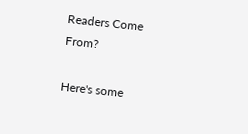Readers Come From?

Here's some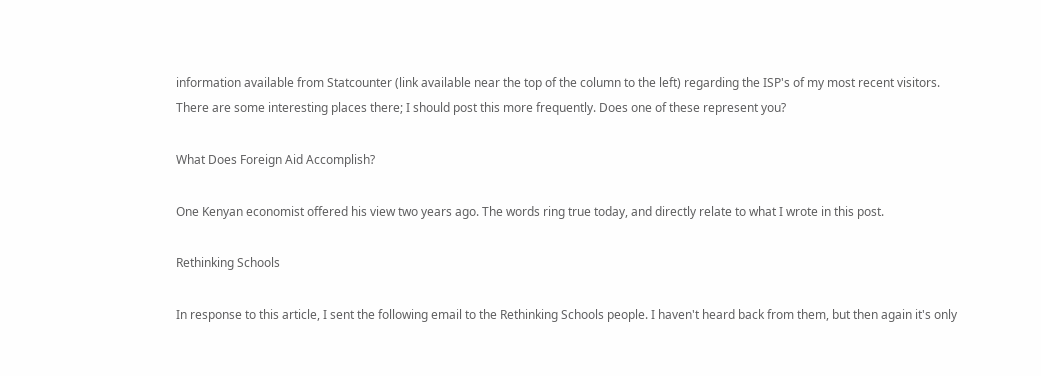information available from Statcounter (link available near the top of the column to the left) regarding the ISP's of my most recent visitors. There are some interesting places there; I should post this more frequently. Does one of these represent you?

What Does Foreign Aid Accomplish?

One Kenyan economist offered his view two years ago. The words ring true today, and directly relate to what I wrote in this post.

Rethinking Schools

In response to this article, I sent the following email to the Rethinking Schools people. I haven't heard back from them, but then again it's only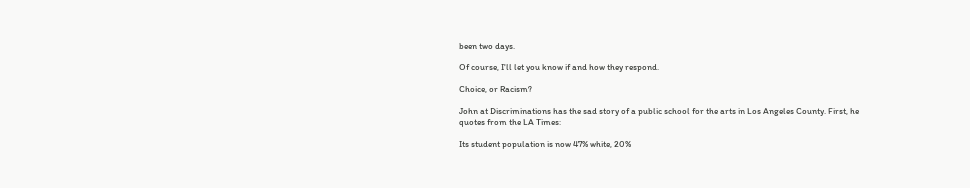been two days.

Of course, I'll let you know if and how they respond.

Choice, or Racism?

John at Discriminations has the sad story of a public school for the arts in Los Angeles County. First, he quotes from the LA Times:

Its student population is now 47% white, 20%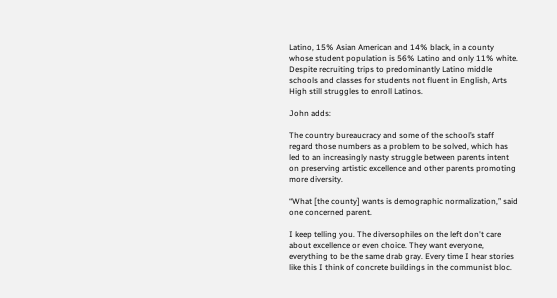Latino, 15% Asian American and 14% black, in a county whose student population is 56% Latino and only 11% white. Despite recruiting trips to predominantly Latino middle schools and classes for students not fluent in English, Arts High still struggles to enroll Latinos.

John adds:

The country bureaucracy and some of the school’s staff regard those numbers as a problem to be solved, which has led to an increasingly nasty struggle between parents intent on preserving artistic excellence and other parents promoting more diversity.

“What [the county] wants is demographic normalization,” said one concerned parent.

I keep telling you. The diversophiles on the left don't care about excellence or even choice. They want everyone, everything to be the same drab gray. Every time I hear stories like this I think of concrete buildings in the communist bloc.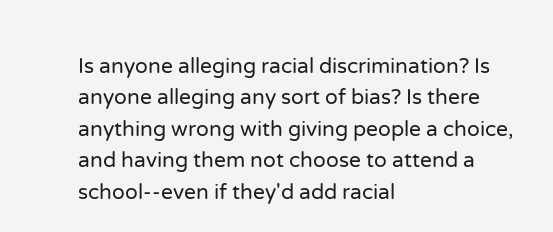Is anyone alleging racial discrimination? Is anyone alleging any sort of bias? Is there anything wrong with giving people a choice, and having them not choose to attend a school--even if they'd add racial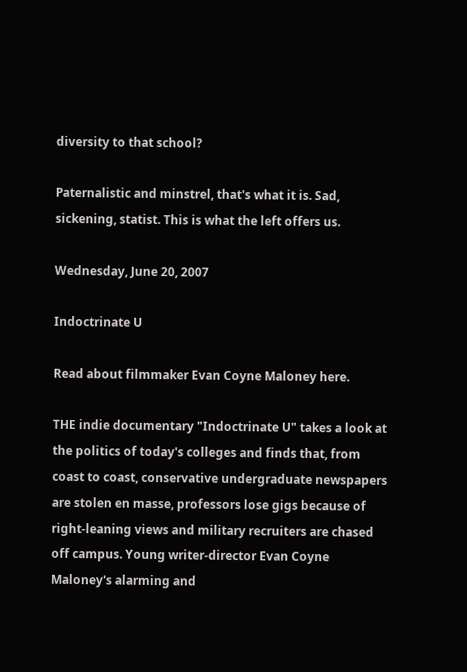diversity to that school?

Paternalistic and minstrel, that's what it is. Sad, sickening, statist. This is what the left offers us.

Wednesday, June 20, 2007

Indoctrinate U

Read about filmmaker Evan Coyne Maloney here.

THE indie documentary "Indoctrinate U" takes a look at the politics of today's colleges and finds that, from coast to coast, conservative undergraduate newspapers are stolen en masse, professors lose gigs because of right-leaning views and military recruiters are chased off campus. Young writer-director Evan Coyne Maloney's alarming and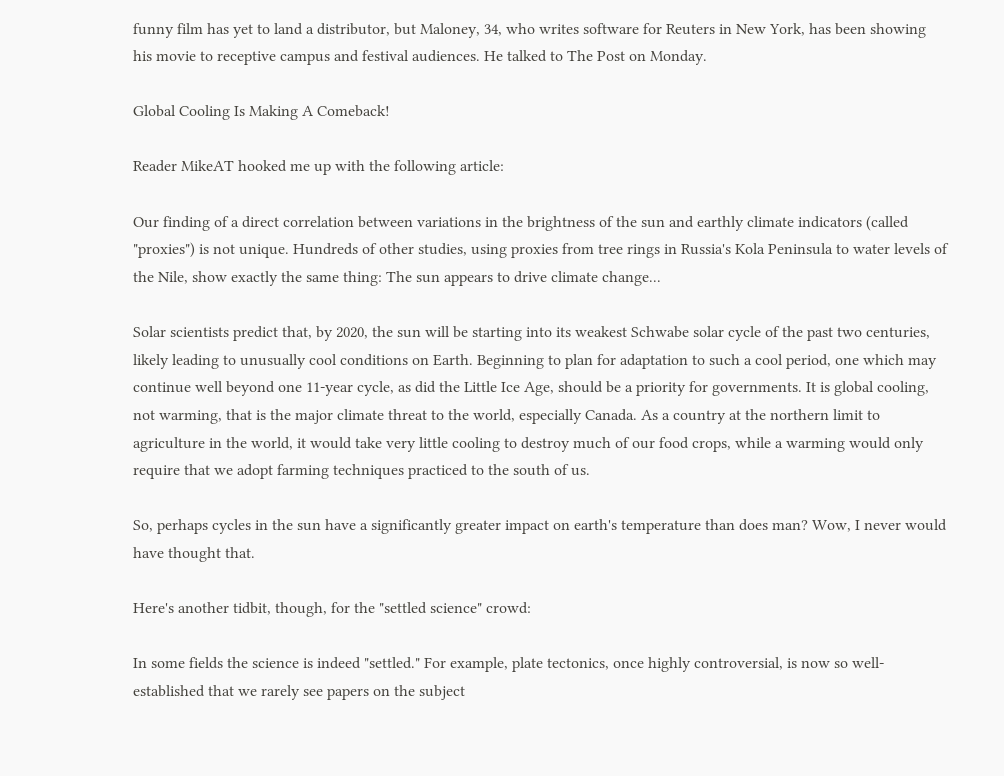funny film has yet to land a distributor, but Maloney, 34, who writes software for Reuters in New York, has been showing his movie to receptive campus and festival audiences. He talked to The Post on Monday.

Global Cooling Is Making A Comeback!

Reader MikeAT hooked me up with the following article:

Our finding of a direct correlation between variations in the brightness of the sun and earthly climate indicators (called "proxies") is not unique. Hundreds of other studies, using proxies from tree rings in Russia's Kola Peninsula to water levels of the Nile, show exactly the same thing: The sun appears to drive climate change...

Solar scientists predict that, by 2020, the sun will be starting into its weakest Schwabe solar cycle of the past two centuries, likely leading to unusually cool conditions on Earth. Beginning to plan for adaptation to such a cool period, one which may continue well beyond one 11-year cycle, as did the Little Ice Age, should be a priority for governments. It is global cooling, not warming, that is the major climate threat to the world, especially Canada. As a country at the northern limit to agriculture in the world, it would take very little cooling to destroy much of our food crops, while a warming would only require that we adopt farming techniques practiced to the south of us.

So, perhaps cycles in the sun have a significantly greater impact on earth's temperature than does man? Wow, I never would have thought that.

Here's another tidbit, though, for the "settled science" crowd:

In some fields the science is indeed "settled." For example, plate tectonics, once highly controversial, is now so well-established that we rarely see papers on the subject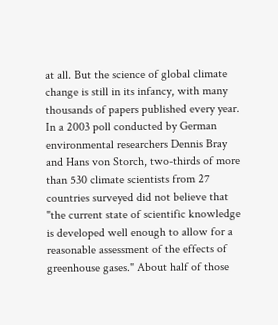at all. But the science of global climate change is still in its infancy, with many thousands of papers published every year. In a 2003 poll conducted by German environmental researchers Dennis Bray and Hans von Storch, two-thirds of more than 530 climate scientists from 27 countries surveyed did not believe that "the current state of scientific knowledge is developed well enough to allow for a reasonable assessment of the effects of greenhouse gases." About half of those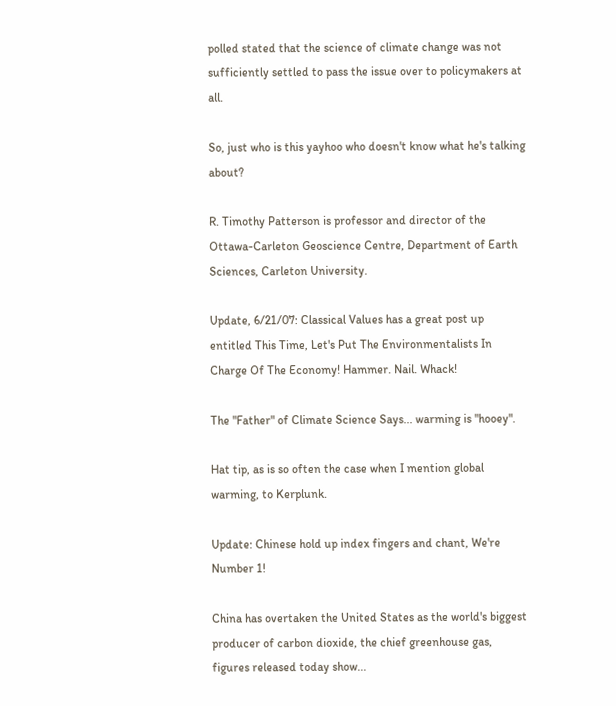polled stated that the science of climate change was not sufficiently settled to pass the issue over to policymakers at all.

So, just who is this yayhoo who doesn't know what he's talking about?

R. Timothy Patterson is professor and director of the Ottawa-Carleton Geoscience Centre, Department of Earth Sciences, Carleton University.

Update, 6/21/07: Classical Values has a great post up entitled This Time, Let's Put The Environmentalists In Charge Of The Economy! Hammer. Nail. Whack!

The "Father" of Climate Science Says... warming is "hooey".

Hat tip, as is so often the case when I mention global warming, to Kerplunk.

Update: Chinese hold up index fingers and chant, We're Number 1!

China has overtaken the United States as the world's biggest producer of carbon dioxide, the chief greenhouse gas, figures released today show...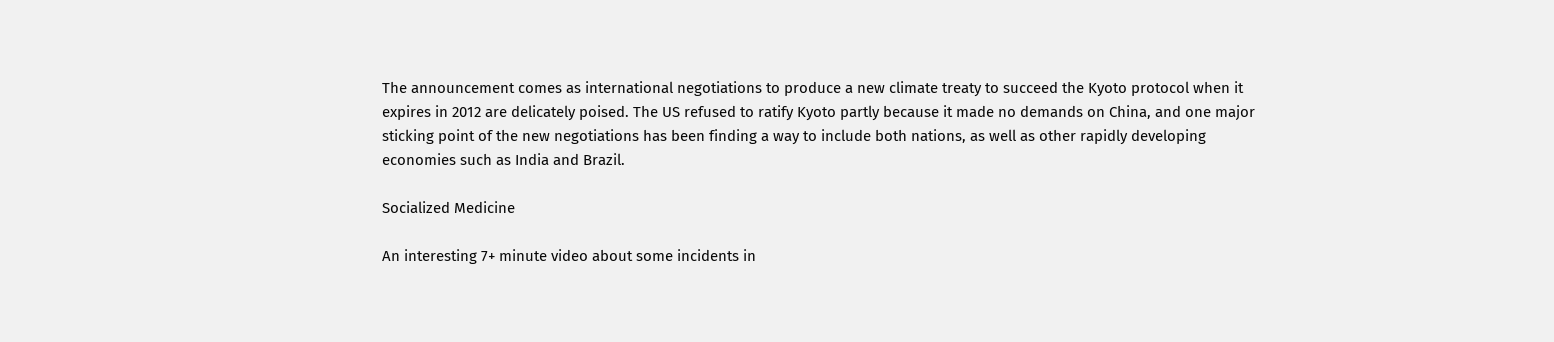The announcement comes as international negotiations to produce a new climate treaty to succeed the Kyoto protocol when it expires in 2012 are delicately poised. The US refused to ratify Kyoto partly because it made no demands on China, and one major sticking point of the new negotiations has been finding a way to include both nations, as well as other rapidly developing economies such as India and Brazil.

Socialized Medicine

An interesting 7+ minute video about some incidents in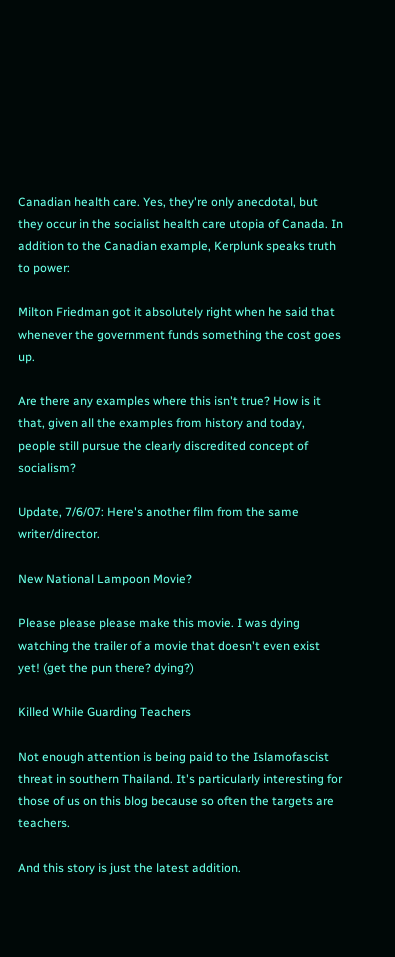Canadian health care. Yes, they're only anecdotal, but they occur in the socialist health care utopia of Canada. In addition to the Canadian example, Kerplunk speaks truth to power:

Milton Friedman got it absolutely right when he said that whenever the government funds something the cost goes up.

Are there any examples where this isn't true? How is it that, given all the examples from history and today, people still pursue the clearly discredited concept of socialism?

Update, 7/6/07: Here's another film from the same writer/director.

New National Lampoon Movie?

Please please please make this movie. I was dying watching the trailer of a movie that doesn't even exist yet! (get the pun there? dying?)

Killed While Guarding Teachers

Not enough attention is being paid to the Islamofascist threat in southern Thailand. It's particularly interesting for those of us on this blog because so often the targets are teachers.

And this story is just the latest addition.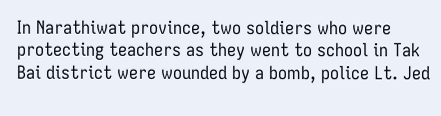In Narathiwat province, two soldiers who were protecting teachers as they went to school in Tak Bai district were wounded by a bomb, police Lt. Jed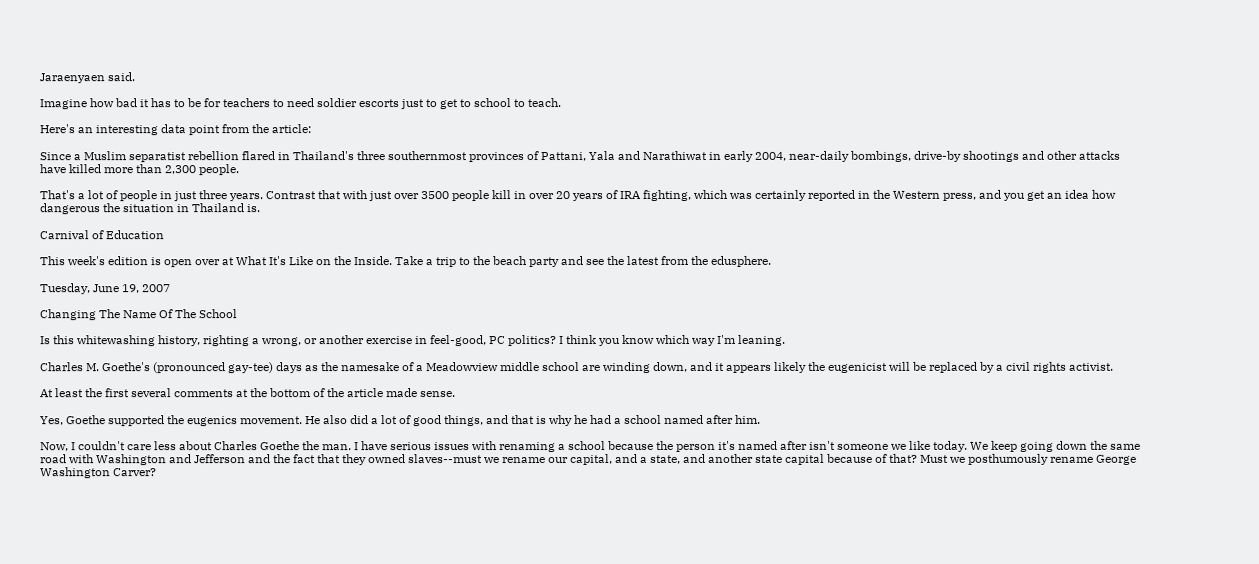Jaraenyaen said.

Imagine how bad it has to be for teachers to need soldier escorts just to get to school to teach.

Here's an interesting data point from the article:

Since a Muslim separatist rebellion flared in Thailand's three southernmost provinces of Pattani, Yala and Narathiwat in early 2004, near-daily bombings, drive-by shootings and other attacks have killed more than 2,300 people.

That's a lot of people in just three years. Contrast that with just over 3500 people kill in over 20 years of IRA fighting, which was certainly reported in the Western press, and you get an idea how dangerous the situation in Thailand is.

Carnival of Education

This week's edition is open over at What It's Like on the Inside. Take a trip to the beach party and see the latest from the edusphere.

Tuesday, June 19, 2007

Changing The Name Of The School

Is this whitewashing history, righting a wrong, or another exercise in feel-good, PC politics? I think you know which way I'm leaning.

Charles M. Goethe's (pronounced gay-tee) days as the namesake of a Meadowview middle school are winding down, and it appears likely the eugenicist will be replaced by a civil rights activist.

At least the first several comments at the bottom of the article made sense.

Yes, Goethe supported the eugenics movement. He also did a lot of good things, and that is why he had a school named after him.

Now, I couldn't care less about Charles Goethe the man. I have serious issues with renaming a school because the person it's named after isn't someone we like today. We keep going down the same road with Washington and Jefferson and the fact that they owned slaves--must we rename our capital, and a state, and another state capital because of that? Must we posthumously rename George Washington Carver?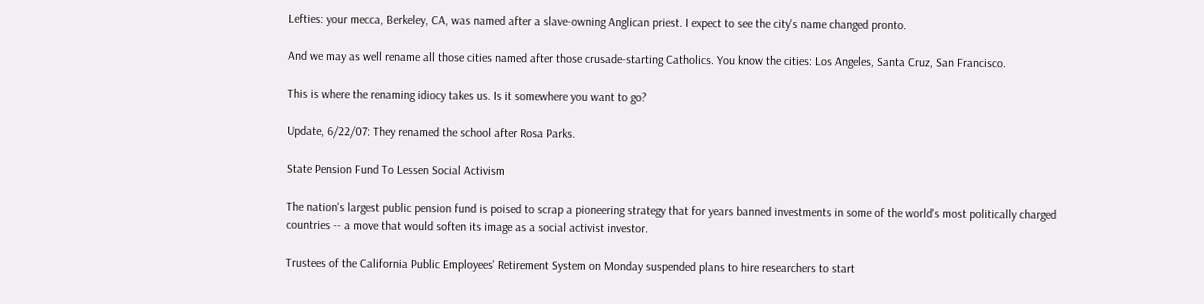Lefties: your mecca, Berkeley, CA, was named after a slave-owning Anglican priest. I expect to see the city's name changed pronto.

And we may as well rename all those cities named after those crusade-starting Catholics. You know the cities: Los Angeles, Santa Cruz, San Francisco.

This is where the renaming idiocy takes us. Is it somewhere you want to go?

Update, 6/22/07: They renamed the school after Rosa Parks.

State Pension Fund To Lessen Social Activism

The nation's largest public pension fund is poised to scrap a pioneering strategy that for years banned investments in some of the world's most politically charged countries -- a move that would soften its image as a social activist investor.

Trustees of the California Public Employees' Retirement System on Monday suspended plans to hire researchers to start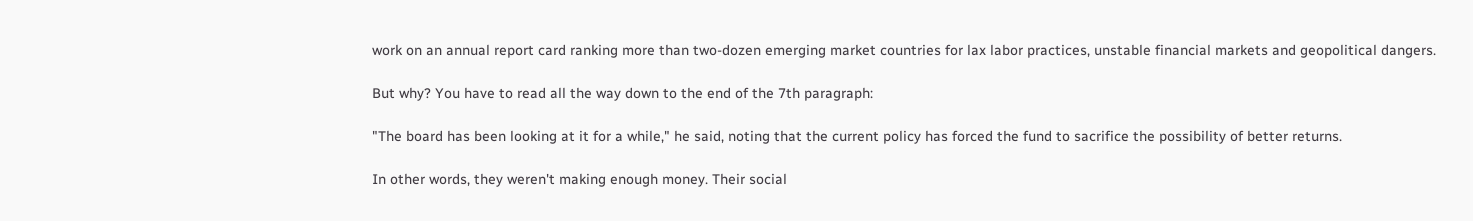work on an annual report card ranking more than two-dozen emerging market countries for lax labor practices, unstable financial markets and geopolitical dangers.

But why? You have to read all the way down to the end of the 7th paragraph:

"The board has been looking at it for a while," he said, noting that the current policy has forced the fund to sacrifice the possibility of better returns.

In other words, they weren't making enough money. Their social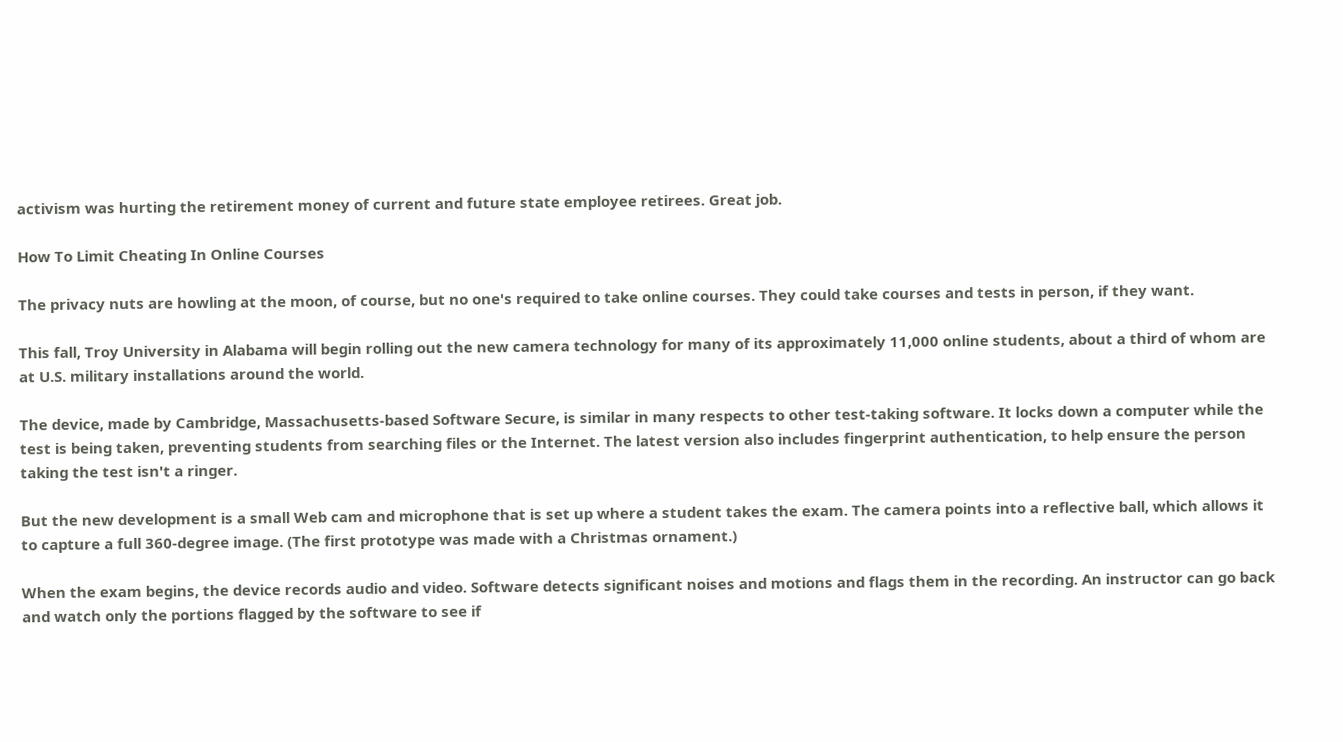activism was hurting the retirement money of current and future state employee retirees. Great job.

How To Limit Cheating In Online Courses

The privacy nuts are howling at the moon, of course, but no one's required to take online courses. They could take courses and tests in person, if they want.

This fall, Troy University in Alabama will begin rolling out the new camera technology for many of its approximately 11,000 online students, about a third of whom are at U.S. military installations around the world.

The device, made by Cambridge, Massachusetts-based Software Secure, is similar in many respects to other test-taking software. It locks down a computer while the test is being taken, preventing students from searching files or the Internet. The latest version also includes fingerprint authentication, to help ensure the person taking the test isn't a ringer.

But the new development is a small Web cam and microphone that is set up where a student takes the exam. The camera points into a reflective ball, which allows it to capture a full 360-degree image. (The first prototype was made with a Christmas ornament.)

When the exam begins, the device records audio and video. Software detects significant noises and motions and flags them in the recording. An instructor can go back and watch only the portions flagged by the software to see if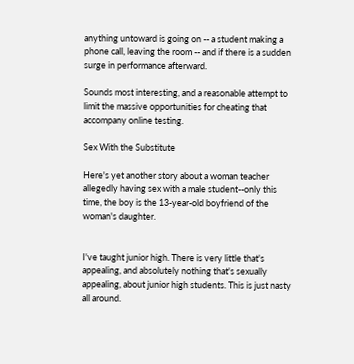anything untoward is going on -- a student making a phone call, leaving the room -- and if there is a sudden surge in performance afterward.

Sounds most interesting, and a reasonable attempt to limit the massive opportunities for cheating that accompany online testing.

Sex With the Substitute

Here's yet another story about a woman teacher allegedly having sex with a male student--only this time, the boy is the 13-year-old boyfriend of the woman's daughter.


I've taught junior high. There is very little that's appealing, and absolutely nothing that's sexually appealing, about junior high students. This is just nasty all around.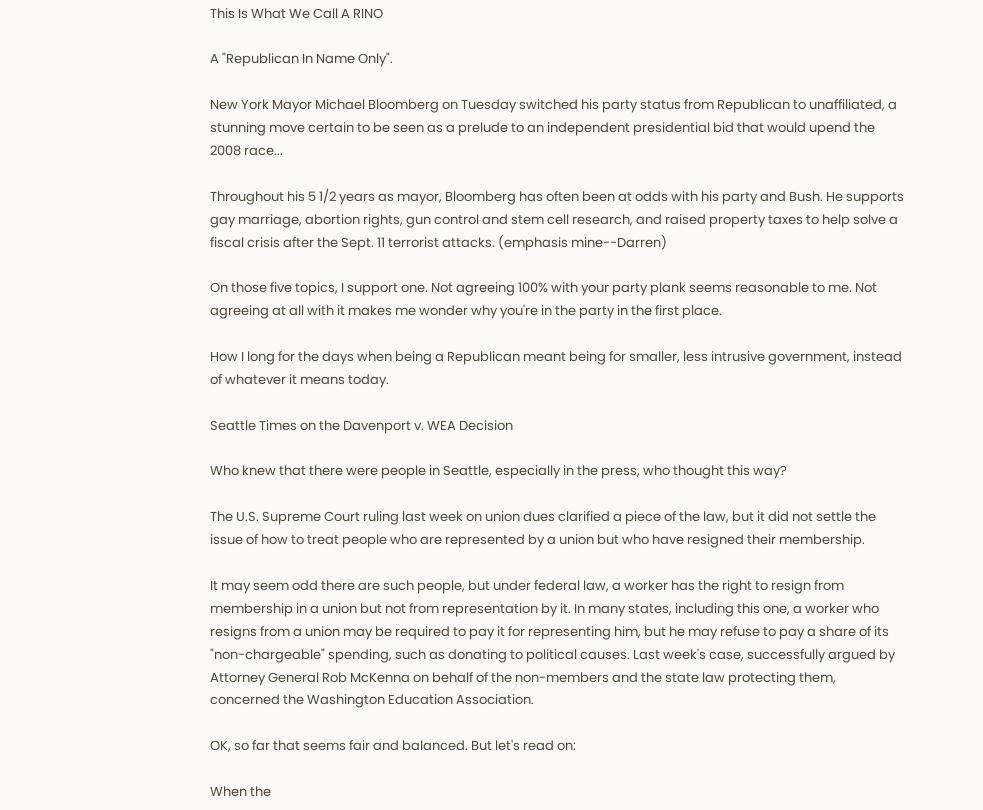This Is What We Call A RINO

A "Republican In Name Only".

New York Mayor Michael Bloomberg on Tuesday switched his party status from Republican to unaffiliated, a stunning move certain to be seen as a prelude to an independent presidential bid that would upend the 2008 race...

Throughout his 5 1/2 years as mayor, Bloomberg has often been at odds with his party and Bush. He supports gay marriage, abortion rights, gun control and stem cell research, and raised property taxes to help solve a fiscal crisis after the Sept. 11 terrorist attacks. (emphasis mine--Darren)

On those five topics, I support one. Not agreeing 100% with your party plank seems reasonable to me. Not agreeing at all with it makes me wonder why you're in the party in the first place.

How I long for the days when being a Republican meant being for smaller, less intrusive government, instead of whatever it means today.

Seattle Times on the Davenport v. WEA Decision

Who knew that there were people in Seattle, especially in the press, who thought this way?

The U.S. Supreme Court ruling last week on union dues clarified a piece of the law, but it did not settle the issue of how to treat people who are represented by a union but who have resigned their membership.

It may seem odd there are such people, but under federal law, a worker has the right to resign from membership in a union but not from representation by it. In many states, including this one, a worker who resigns from a union may be required to pay it for representing him, but he may refuse to pay a share of its "non-chargeable" spending, such as donating to political causes. Last week's case, successfully argued by Attorney General Rob McKenna on behalf of the non-members and the state law protecting them, concerned the Washington Education Association.

OK, so far that seems fair and balanced. But let's read on:

When the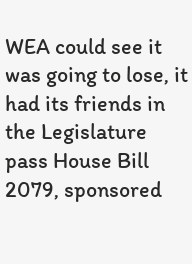WEA could see it was going to lose, it had its friends in the Legislature pass House Bill 2079, sponsored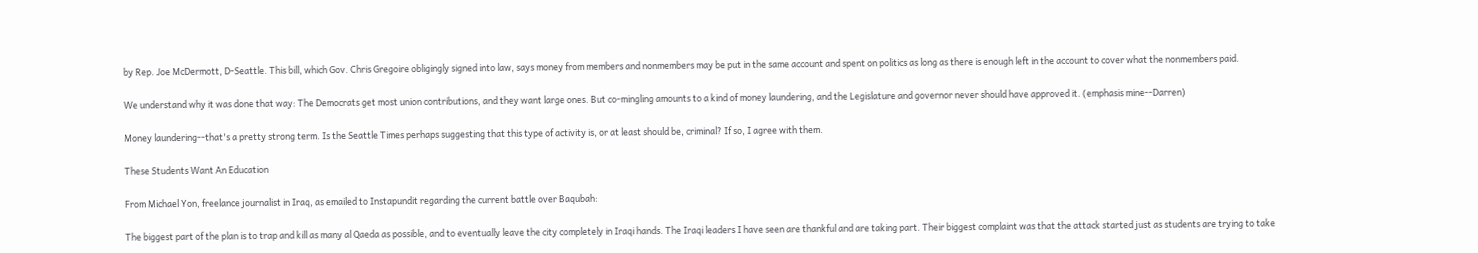by Rep. Joe McDermott, D-Seattle. This bill, which Gov. Chris Gregoire obligingly signed into law, says money from members and nonmembers may be put in the same account and spent on politics as long as there is enough left in the account to cover what the nonmembers paid.

We understand why it was done that way: The Democrats get most union contributions, and they want large ones. But co-mingling amounts to a kind of money laundering, and the Legislature and governor never should have approved it. (emphasis mine--Darren)

Money laundering--that's a pretty strong term. Is the Seattle Times perhaps suggesting that this type of activity is, or at least should be, criminal? If so, I agree with them.

These Students Want An Education

From Michael Yon, freelance journalist in Iraq, as emailed to Instapundit regarding the current battle over Baqubah:

The biggest part of the plan is to trap and kill as many al Qaeda as possible, and to eventually leave the city completely in Iraqi hands. The Iraqi leaders I have seen are thankful and are taking part. Their biggest complaint was that the attack started just as students are trying to take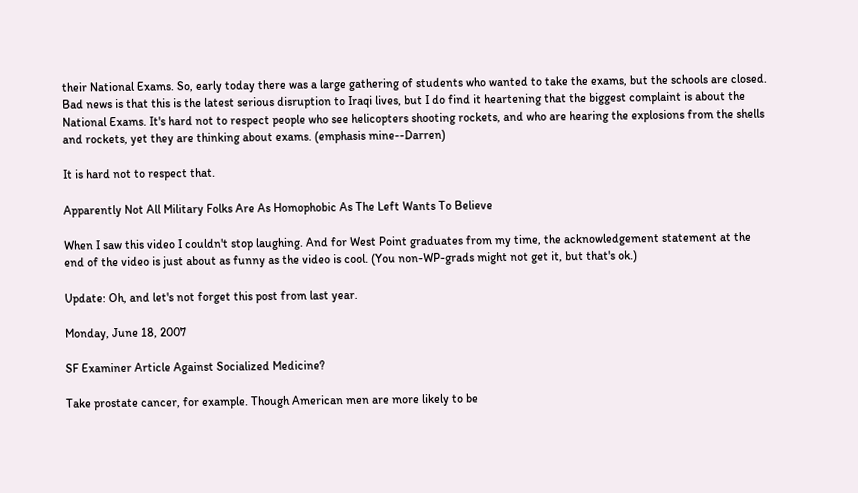their National Exams. So, early today there was a large gathering of students who wanted to take the exams, but the schools are closed. Bad news is that this is the latest serious disruption to Iraqi lives, but I do find it heartening that the biggest complaint is about the National Exams. It's hard not to respect people who see helicopters shooting rockets, and who are hearing the explosions from the shells and rockets, yet they are thinking about exams. (emphasis mine--Darren)

It is hard not to respect that.

Apparently Not All Military Folks Are As Homophobic As The Left Wants To Believe

When I saw this video I couldn't stop laughing. And for West Point graduates from my time, the acknowledgement statement at the end of the video is just about as funny as the video is cool. (You non-WP-grads might not get it, but that's ok.)

Update: Oh, and let's not forget this post from last year.

Monday, June 18, 2007

SF Examiner Article Against Socialized Medicine?

Take prostate cancer, for example. Though American men are more likely to be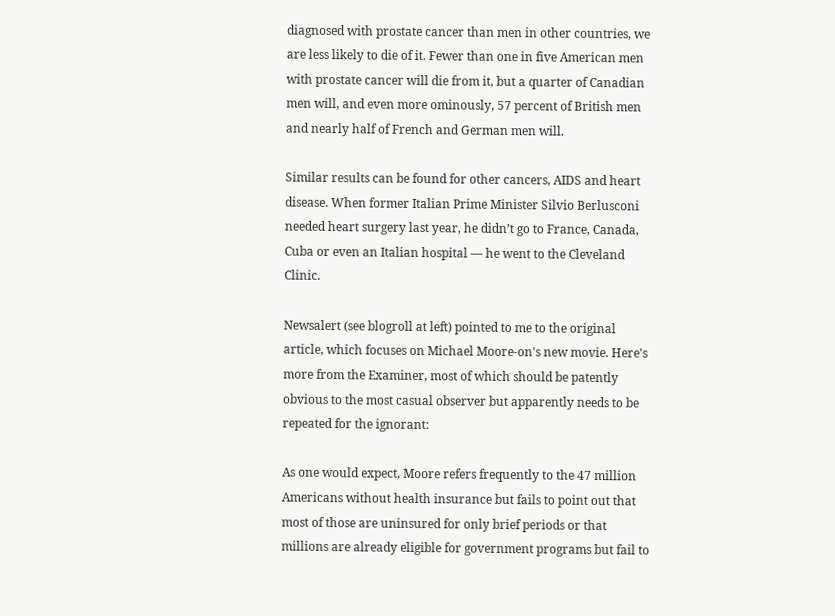diagnosed with prostate cancer than men in other countries, we are less likely to die of it. Fewer than one in five American men with prostate cancer will die from it, but a quarter of Canadian men will, and even more ominously, 57 percent of British men and nearly half of French and German men will.

Similar results can be found for other cancers, AIDS and heart disease. When former Italian Prime Minister Silvio Berlusconi needed heart surgery last year, he didn’t go to France, Canada, Cuba or even an Italian hospital — he went to the Cleveland Clinic.

Newsalert (see blogroll at left) pointed to me to the original article, which focuses on Michael Moore-on's new movie. Here's more from the Examiner, most of which should be patently obvious to the most casual observer but apparently needs to be repeated for the ignorant:

As one would expect, Moore refers frequently to the 47 million Americans without health insurance but fails to point out that most of those are uninsured for only brief periods or that millions are already eligible for government programs but fail to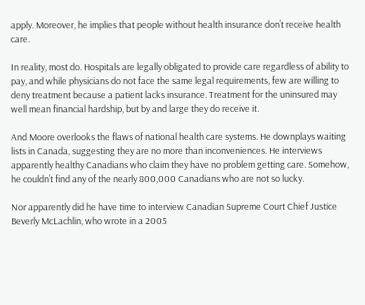apply. Moreover, he implies that people without health insurance don’t receive health care.

In reality, most do. Hospitals are legally obligated to provide care regardless of ability to pay, and while physicians do not face the same legal requirements, few are willing to deny treatment because a patient lacks insurance. Treatment for the uninsured may well mean financial hardship, but by and large they do receive it.

And Moore overlooks the flaws of national health care systems. He downplays waiting lists in Canada, suggesting they are no more than inconveniences. He interviews apparently healthy Canadians who claim they have no problem getting care. Somehow, he couldn’t find any of the nearly 800,000 Canadians who are not so lucky.

Nor apparently did he have time to interview Canadian Supreme Court Chief Justice Beverly McLachlin, who wrote in a 2005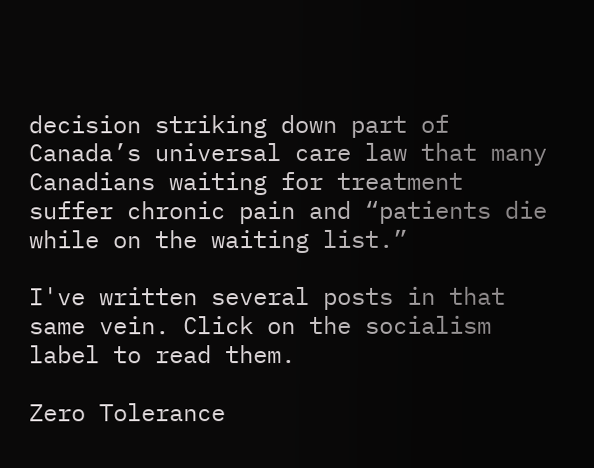decision striking down part of Canada’s universal care law that many Canadians waiting for treatment suffer chronic pain and “patients die while on the waiting list.”

I've written several posts in that same vein. Click on the socialism label to read them.

Zero Tolerance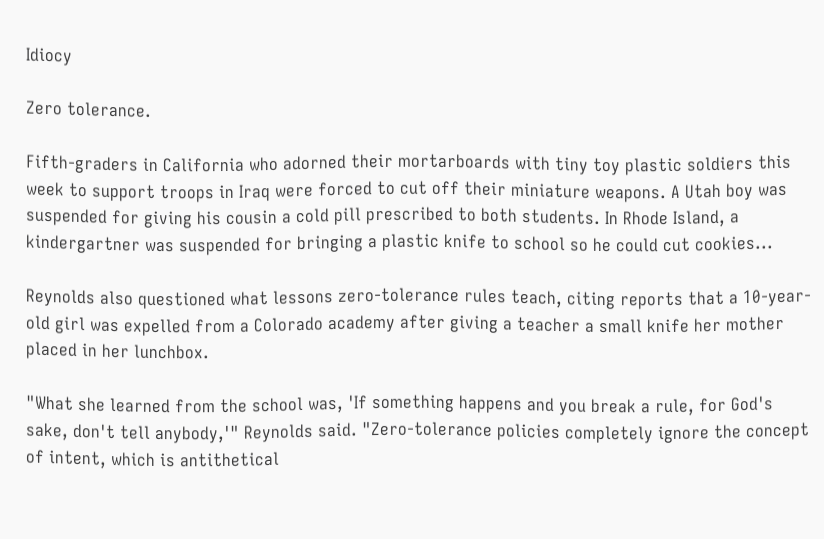Idiocy

Zero tolerance.

Fifth-graders in California who adorned their mortarboards with tiny toy plastic soldiers this week to support troops in Iraq were forced to cut off their miniature weapons. A Utah boy was suspended for giving his cousin a cold pill prescribed to both students. In Rhode Island, a kindergartner was suspended for bringing a plastic knife to school so he could cut cookies...

Reynolds also questioned what lessons zero-tolerance rules teach, citing reports that a 10-year-old girl was expelled from a Colorado academy after giving a teacher a small knife her mother placed in her lunchbox.

"What she learned from the school was, 'If something happens and you break a rule, for God's sake, don't tell anybody,'" Reynolds said. "Zero-tolerance policies completely ignore the concept of intent, which is antithetical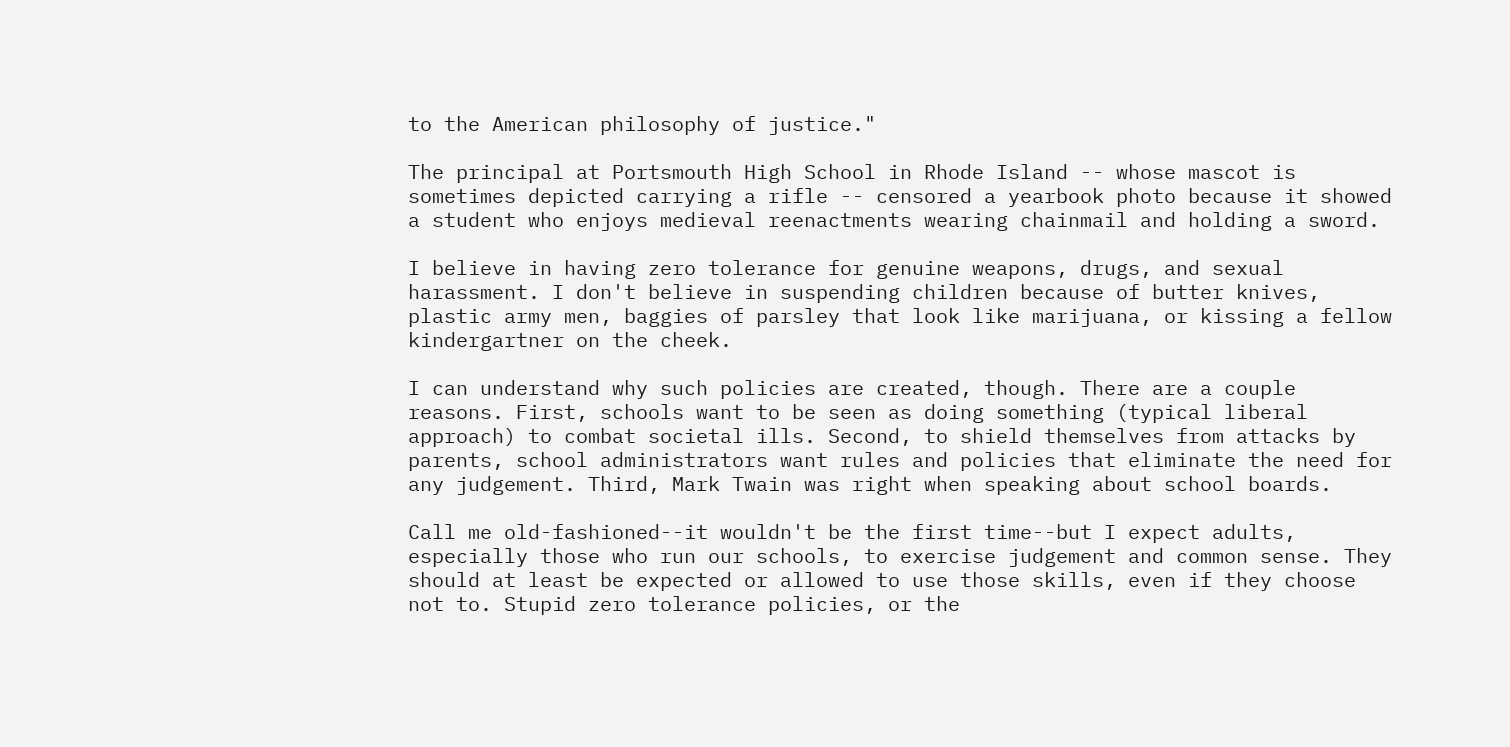to the American philosophy of justice."

The principal at Portsmouth High School in Rhode Island -- whose mascot is sometimes depicted carrying a rifle -- censored a yearbook photo because it showed a student who enjoys medieval reenactments wearing chainmail and holding a sword.

I believe in having zero tolerance for genuine weapons, drugs, and sexual harassment. I don't believe in suspending children because of butter knives, plastic army men, baggies of parsley that look like marijuana, or kissing a fellow kindergartner on the cheek.

I can understand why such policies are created, though. There are a couple reasons. First, schools want to be seen as doing something (typical liberal approach) to combat societal ills. Second, to shield themselves from attacks by parents, school administrators want rules and policies that eliminate the need for any judgement. Third, Mark Twain was right when speaking about school boards.

Call me old-fashioned--it wouldn't be the first time--but I expect adults, especially those who run our schools, to exercise judgement and common sense. They should at least be expected or allowed to use those skills, even if they choose not to. Stupid zero tolerance policies, or the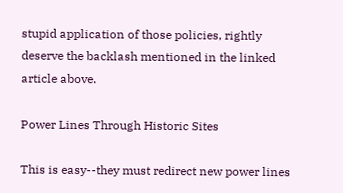stupid application of those policies, rightly deserve the backlash mentioned in the linked article above.

Power Lines Through Historic Sites

This is easy--they must redirect new power lines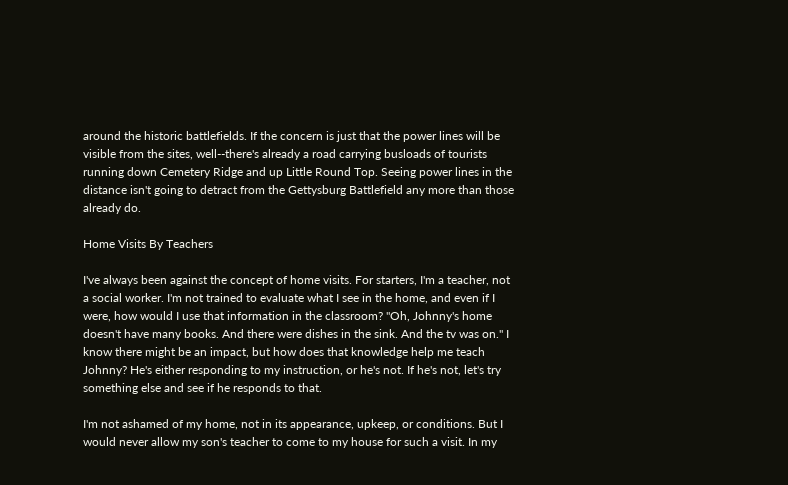around the historic battlefields. If the concern is just that the power lines will be visible from the sites, well--there's already a road carrying busloads of tourists running down Cemetery Ridge and up Little Round Top. Seeing power lines in the distance isn't going to detract from the Gettysburg Battlefield any more than those already do.

Home Visits By Teachers

I've always been against the concept of home visits. For starters, I'm a teacher, not a social worker. I'm not trained to evaluate what I see in the home, and even if I were, how would I use that information in the classroom? "Oh, Johnny's home doesn't have many books. And there were dishes in the sink. And the tv was on." I know there might be an impact, but how does that knowledge help me teach Johnny? He's either responding to my instruction, or he's not. If he's not, let's try something else and see if he responds to that.

I'm not ashamed of my home, not in its appearance, upkeep, or conditions. But I would never allow my son's teacher to come to my house for such a visit. In my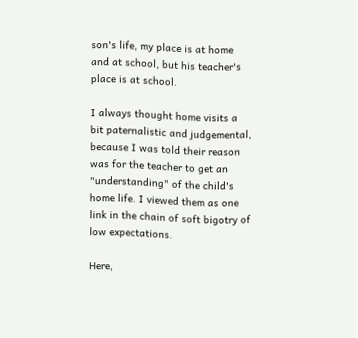son's life, my place is at home and at school, but his teacher's place is at school.

I always thought home visits a bit paternalistic and judgemental, because I was told their reason was for the teacher to get an "understanding" of the child's home life. I viewed them as one link in the chain of soft bigotry of low expectations.

Here,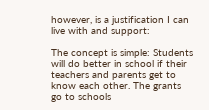however, is a justification I can live with and support:

The concept is simple: Students will do better in school if their teachers and parents get to know each other. The grants go to schools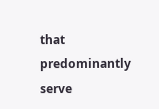that predominantly serve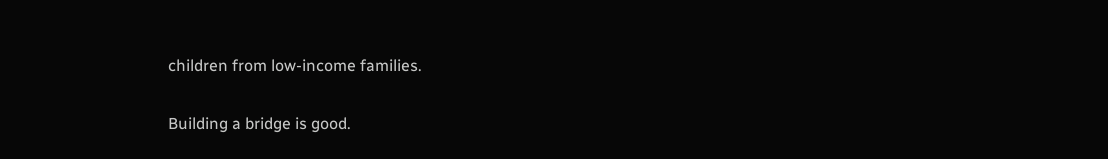children from low-income families.

Building a bridge is good.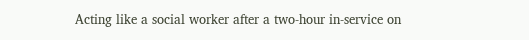Acting like a social worker after a two-hour in-service on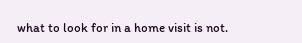what to look for in a home visit is not.